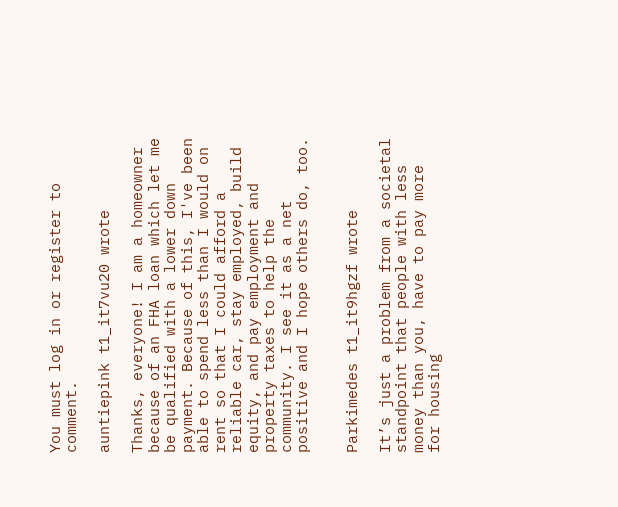You must log in or register to comment.

auntiepink t1_it7vu20 wrote

Thanks, everyone! I am a homeowner because of an FHA loan which let me be qualified with a lower down payment. Because of this, I've been able to spend less than I would on rent so that I could afford a reliable car, stay employed, build equity, and pay employment and property taxes to help the community. I see it as a net positive and I hope others do, too.


Parkimedes t1_it9hgzf wrote

It’s just a problem from a societal standpoint that people with less money than you, have to pay more for housing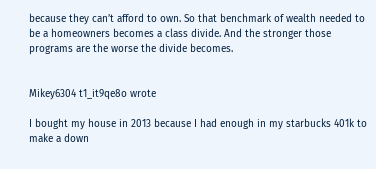because they can’t afford to own. So that benchmark of wealth needed to be a homeowners becomes a class divide. And the stronger those programs are the worse the divide becomes.


Mikey6304 t1_it9qe8o wrote

I bought my house in 2013 because I had enough in my starbucks 401k to make a down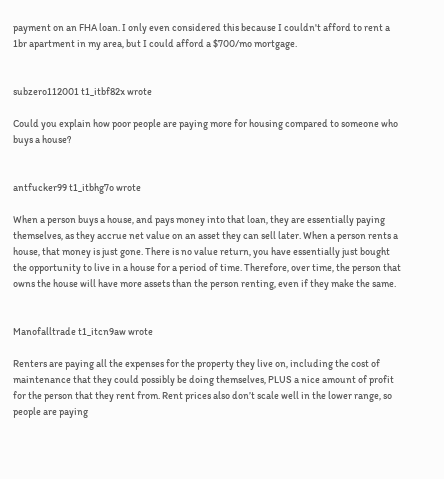payment on an FHA loan. I only even considered this because I couldn't afford to rent a 1br apartment in my area, but I could afford a $700/mo mortgage.


subzero112001 t1_itbf82x wrote

Could you explain how poor people are paying more for housing compared to someone who buys a house?


antfucker99 t1_itbhg7o wrote

When a person buys a house, and pays money into that loan, they are essentially paying themselves, as they accrue net value on an asset they can sell later. When a person rents a house, that money is just gone. There is no value return, you have essentially just bought the opportunity to live in a house for a period of time. Therefore, over time, the person that owns the house will have more assets than the person renting, even if they make the same.


Manofalltrade t1_itcn9aw wrote

Renters are paying all the expenses for the property they live on, including the cost of maintenance that they could possibly be doing themselves, PLUS a nice amount of profit for the person that they rent from. Rent prices also don’t scale well in the lower range, so people are paying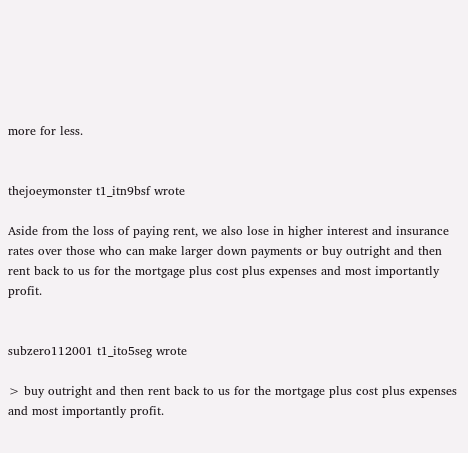more for less.


thejoeymonster t1_itn9bsf wrote

Aside from the loss of paying rent, we also lose in higher interest and insurance rates over those who can make larger down payments or buy outright and then rent back to us for the mortgage plus cost plus expenses and most importantly profit.


subzero112001 t1_ito5seg wrote

> buy outright and then rent back to us for the mortgage plus cost plus expenses and most importantly profit.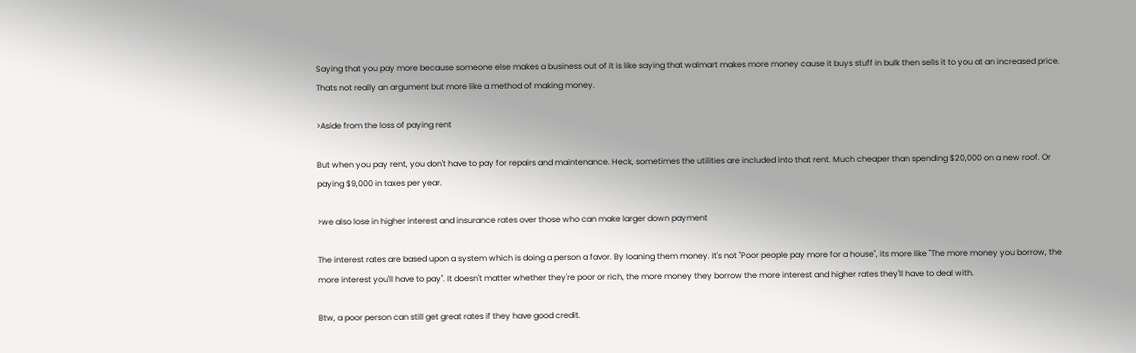Saying that you pay more because someone else makes a business out of it is like saying that walmart makes more money cause it buys stuff in bulk then sells it to you at an increased price. Thats not really an argument but more like a method of making money.

>Aside from the loss of paying rent

But when you pay rent, you don't have to pay for repairs and maintenance. Heck, sometimes the utilities are included into that rent. Much cheaper than spending $20,000 on a new roof. Or paying $9,000 in taxes per year.

>we also lose in higher interest and insurance rates over those who can make larger down payment

The interest rates are based upon a system which is doing a person a favor. By loaning them money. It's not "Poor people pay more for a house", its more like "The more money you borrow, the more interest you'll have to pay". It doesn't matter whether they're poor or rich, the more money they borrow the more interest and higher rates they'll have to deal with.

Btw, a poor person can still get great rates if they have good credit.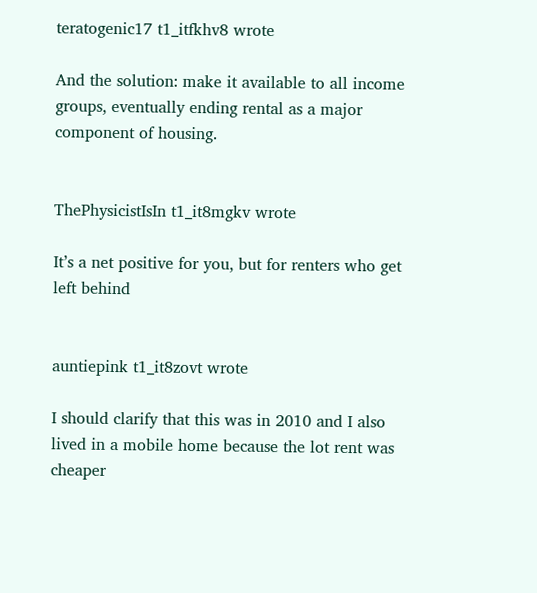teratogenic17 t1_itfkhv8 wrote

And the solution: make it available to all income groups, eventually ending rental as a major component of housing.


ThePhysicistIsIn t1_it8mgkv wrote

It’s a net positive for you, but for renters who get left behind


auntiepink t1_it8zovt wrote

I should clarify that this was in 2010 and I also lived in a mobile home because the lot rent was cheaper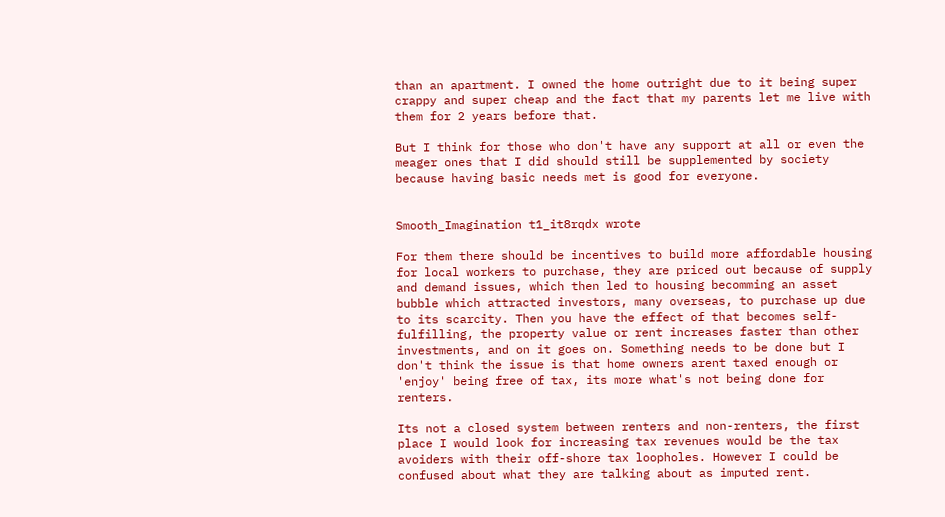than an apartment. I owned the home outright due to it being super crappy and super cheap and the fact that my parents let me live with them for 2 years before that.

But I think for those who don't have any support at all or even the meager ones that I did should still be supplemented by society because having basic needs met is good for everyone.


Smooth_Imagination t1_it8rqdx wrote

For them there should be incentives to build more affordable housing for local workers to purchase, they are priced out because of supply and demand issues, which then led to housing becomming an asset bubble which attracted investors, many overseas, to purchase up due to its scarcity. Then you have the effect of that becomes self-fulfilling, the property value or rent increases faster than other investments, and on it goes on. Something needs to be done but I don't think the issue is that home owners arent taxed enough or 'enjoy' being free of tax, its more what's not being done for renters.

Its not a closed system between renters and non-renters, the first place I would look for increasing tax revenues would be the tax avoiders with their off-shore tax loopholes. However I could be confused about what they are talking about as imputed rent.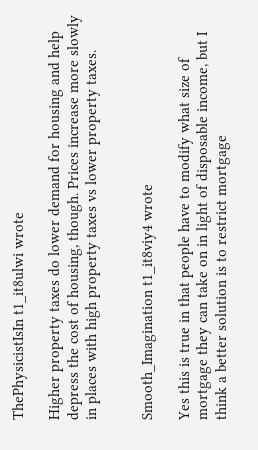ThePhysicistIsIn t1_it8ulwi wrote

Higher property taxes do lower demand for housing and help depress the cost of housing, though. Prices increase more slowly in places with high property taxes vs lower property taxes.


Smooth_Imagination t1_it8viy4 wrote

Yes this is true in that people have to modify what size of mortgage they can take on in light of disposable income, but I think a better solution is to restrict mortgage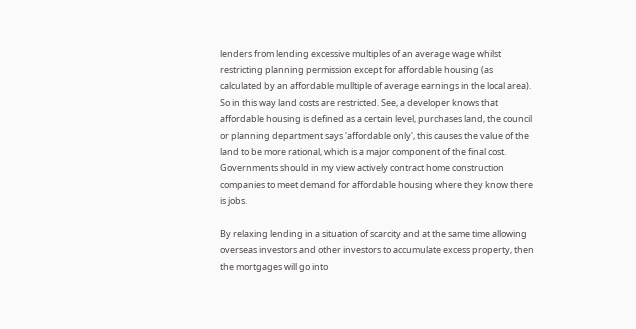lenders from lending excessive multiples of an average wage whilst restricting planning permission except for affordable housing (as calculated by an affordable mulltiple of average earnings in the local area). So in this way land costs are restricted. See, a developer knows that affordable housing is defined as a certain level, purchases land, the council or planning department says 'affordable only', this causes the value of the land to be more rational, which is a major component of the final cost. Governments should in my view actively contract home construction companies to meet demand for affordable housing where they know there is jobs.

By relaxing lending in a situation of scarcity and at the same time allowing overseas investors and other investors to accumulate excess property, then the mortgages will go into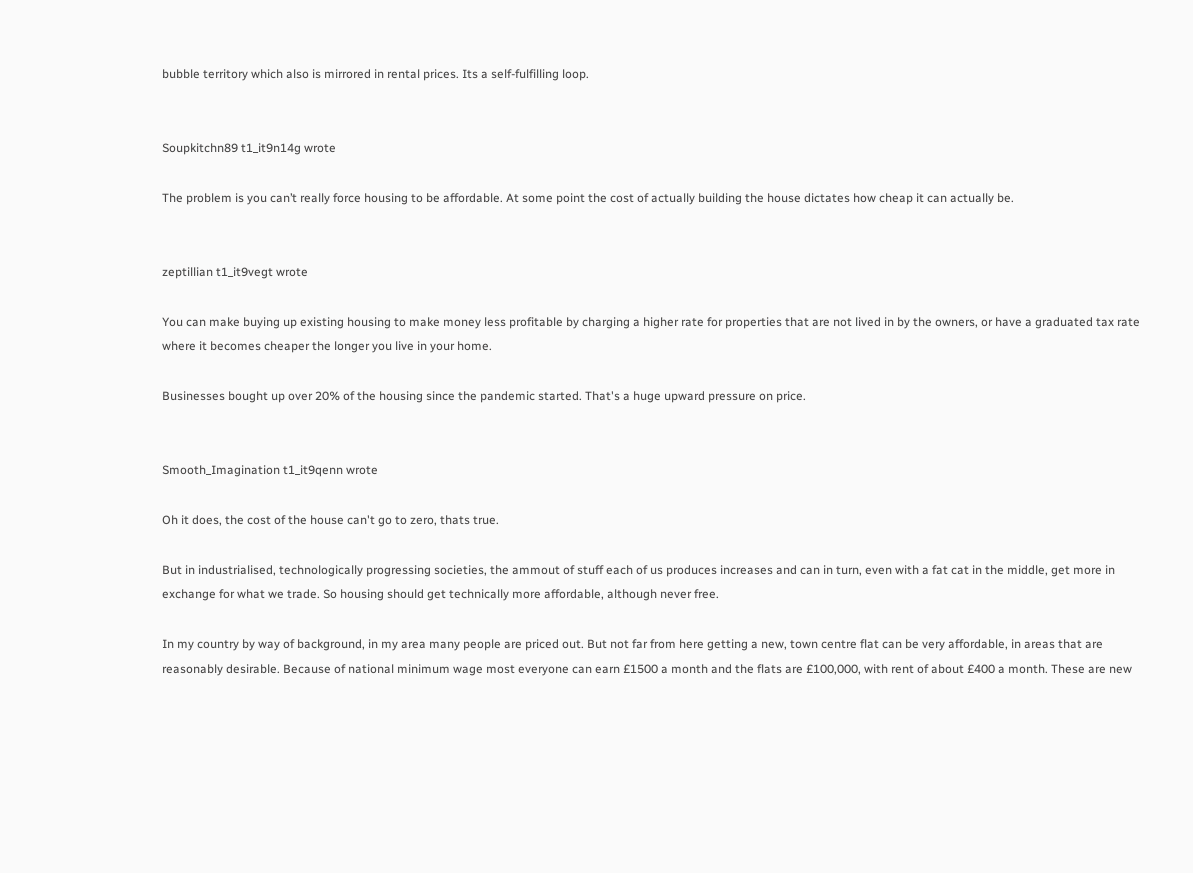bubble territory which also is mirrored in rental prices. Its a self-fulfilling loop.


Soupkitchn89 t1_it9n14g wrote

The problem is you can’t really force housing to be affordable. At some point the cost of actually building the house dictates how cheap it can actually be.


zeptillian t1_it9vegt wrote

You can make buying up existing housing to make money less profitable by charging a higher rate for properties that are not lived in by the owners, or have a graduated tax rate where it becomes cheaper the longer you live in your home.

Businesses bought up over 20% of the housing since the pandemic started. That's a huge upward pressure on price.


Smooth_Imagination t1_it9qenn wrote

Oh it does, the cost of the house can't go to zero, thats true.

But in industrialised, technologically progressing societies, the ammout of stuff each of us produces increases and can in turn, even with a fat cat in the middle, get more in exchange for what we trade. So housing should get technically more affordable, although never free.

In my country by way of background, in my area many people are priced out. But not far from here getting a new, town centre flat can be very affordable, in areas that are reasonably desirable. Because of national minimum wage most everyone can earn £1500 a month and the flats are £100,000, with rent of about £400 a month. These are new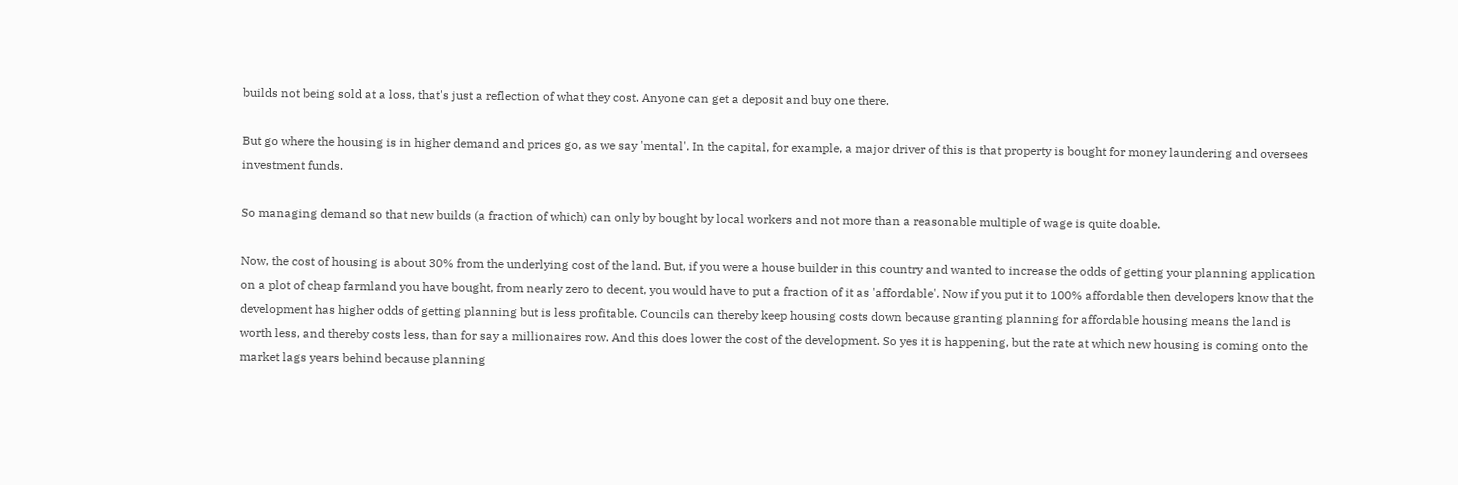builds not being sold at a loss, that's just a reflection of what they cost. Anyone can get a deposit and buy one there.

But go where the housing is in higher demand and prices go, as we say 'mental'. In the capital, for example, a major driver of this is that property is bought for money laundering and oversees investment funds.

So managing demand so that new builds (a fraction of which) can only by bought by local workers and not more than a reasonable multiple of wage is quite doable.

Now, the cost of housing is about 30% from the underlying cost of the land. But, if you were a house builder in this country and wanted to increase the odds of getting your planning application on a plot of cheap farmland you have bought, from nearly zero to decent, you would have to put a fraction of it as 'affordable'. Now if you put it to 100% affordable then developers know that the development has higher odds of getting planning but is less profitable. Councils can thereby keep housing costs down because granting planning for affordable housing means the land is worth less, and thereby costs less, than for say a millionaires row. And this does lower the cost of the development. So yes it is happening, but the rate at which new housing is coming onto the market lags years behind because planning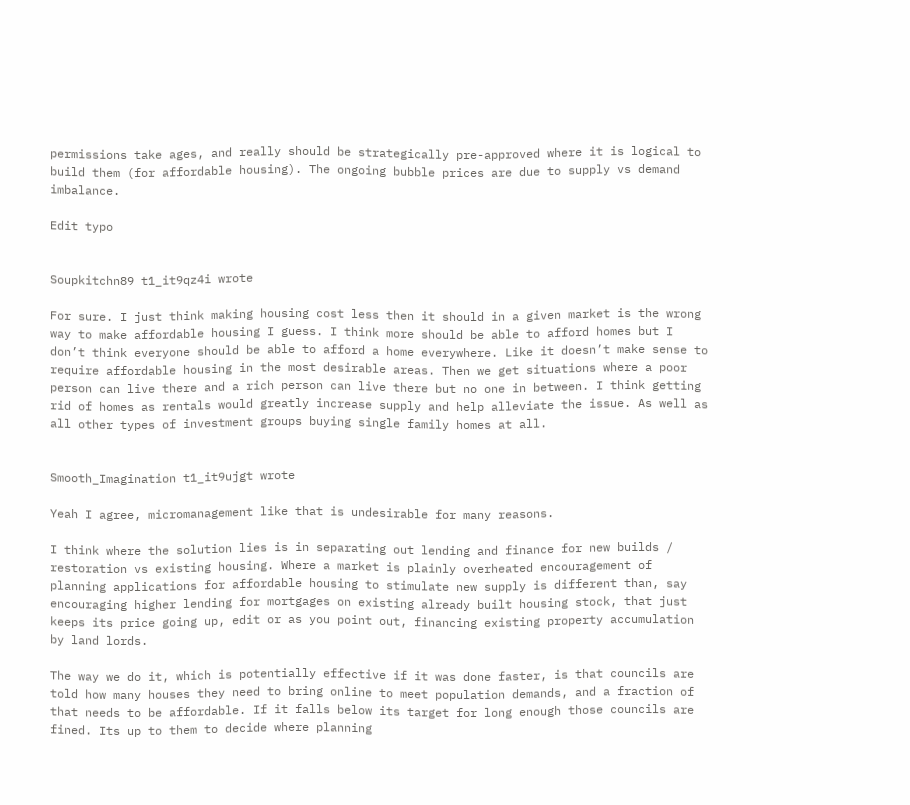permissions take ages, and really should be strategically pre-approved where it is logical to build them (for affordable housing). The ongoing bubble prices are due to supply vs demand imbalance.

Edit typo


Soupkitchn89 t1_it9qz4i wrote

For sure. I just think making housing cost less then it should in a given market is the wrong way to make affordable housing I guess. I think more should be able to afford homes but I don’t think everyone should be able to afford a home everywhere. Like it doesn’t make sense to require affordable housing in the most desirable areas. Then we get situations where a poor person can live there and a rich person can live there but no one in between. I think getting rid of homes as rentals would greatly increase supply and help alleviate the issue. As well as all other types of investment groups buying single family homes at all.


Smooth_Imagination t1_it9ujgt wrote

Yeah I agree, micromanagement like that is undesirable for many reasons.

I think where the solution lies is in separating out lending and finance for new builds / restoration vs existing housing. Where a market is plainly overheated encouragement of planning applications for affordable housing to stimulate new supply is different than, say encouraging higher lending for mortgages on existing already built housing stock, that just keeps its price going up, edit or as you point out, financing existing property accumulation by land lords.

The way we do it, which is potentially effective if it was done faster, is that councils are told how many houses they need to bring online to meet population demands, and a fraction of that needs to be affordable. If it falls below its target for long enough those councils are fined. Its up to them to decide where planning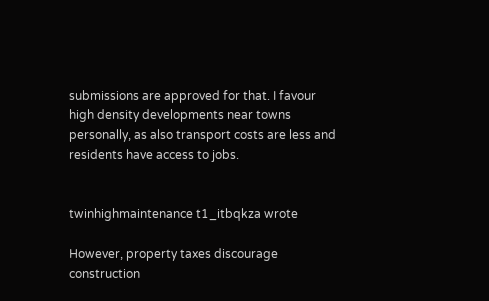submissions are approved for that. I favour high density developments near towns personally, as also transport costs are less and residents have access to jobs.


twinhighmaintenance t1_itbqkza wrote

However, property taxes discourage construction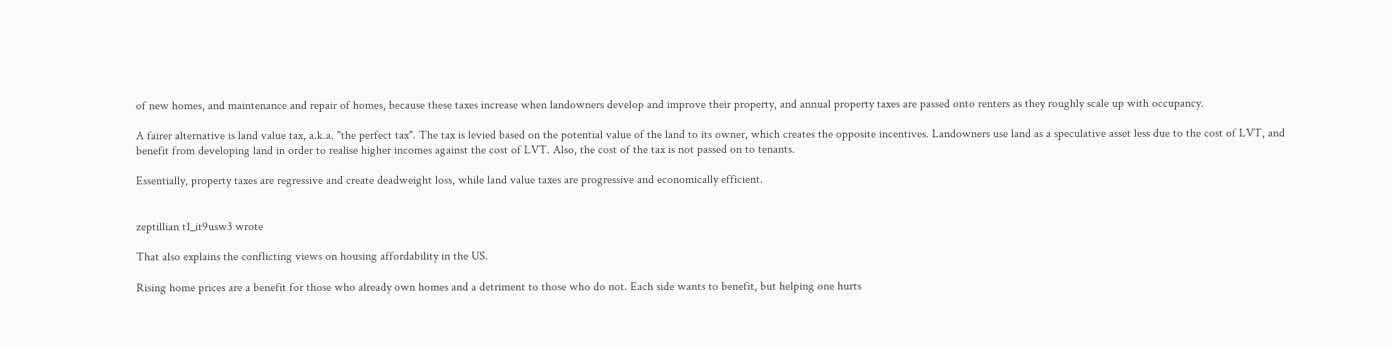of new homes, and maintenance and repair of homes, because these taxes increase when landowners develop and improve their property, and annual property taxes are passed onto renters as they roughly scale up with occupancy.

A fairer alternative is land value tax, a.k.a. "the perfect tax". The tax is levied based on the potential value of the land to its owner, which creates the opposite incentives. Landowners use land as a speculative asset less due to the cost of LVT, and benefit from developing land in order to realise higher incomes against the cost of LVT. Also, the cost of the tax is not passed on to tenants.

Essentially, property taxes are regressive and create deadweight loss, while land value taxes are progressive and economically efficient.


zeptillian t1_it9usw3 wrote

That also explains the conflicting views on housing affordability in the US.

Rising home prices are a benefit for those who already own homes and a detriment to those who do not. Each side wants to benefit, but helping one hurts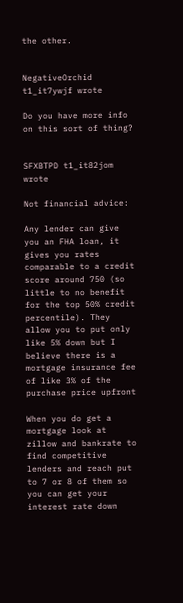the other.


NegativeOrchid t1_it7ywjf wrote

Do you have more info on this sort of thing?


SFXBTPD t1_it82jom wrote

Not financial advice:

Any lender can give you an FHA loan, it gives you rates comparable to a credit score around 750 (so little to no benefit for the top 50% credit percentile). They allow you to put only like 5% down but I believe there is a mortgage insurance fee of like 3% of the purchase price upfront

When you do get a mortgage look at zillow and bankrate to find competitive lenders and reach put to 7 or 8 of them so you can get your interest rate down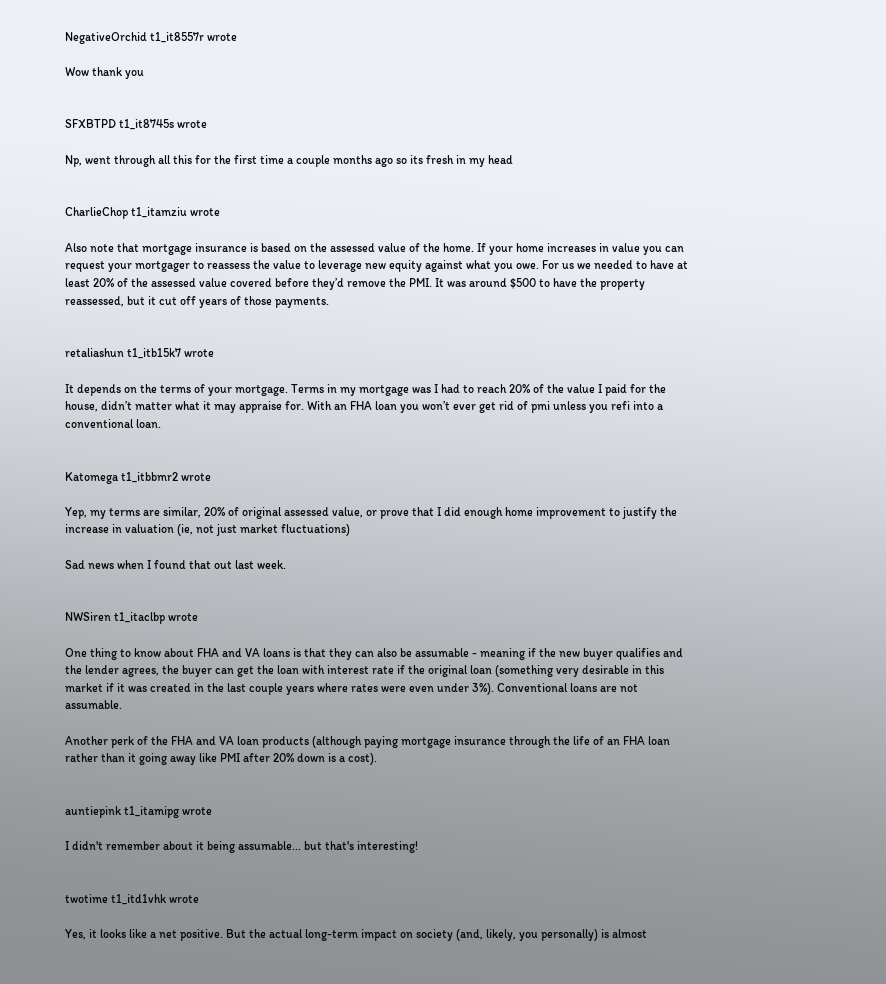NegativeOrchid t1_it8557r wrote

Wow thank you


SFXBTPD t1_it8745s wrote

Np, went through all this for the first time a couple months ago so its fresh in my head


CharlieChop t1_itamziu wrote

Also note that mortgage insurance is based on the assessed value of the home. If your home increases in value you can request your mortgager to reassess the value to leverage new equity against what you owe. For us we needed to have at least 20% of the assessed value covered before they’d remove the PMI. It was around $500 to have the property reassessed, but it cut off years of those payments.


retaliashun t1_itb15k7 wrote

It depends on the terms of your mortgage. Terms in my mortgage was I had to reach 20% of the value I paid for the house, didn’t matter what it may appraise for. With an FHA loan you won’t ever get rid of pmi unless you refi into a conventional loan.


Katomega t1_itbbmr2 wrote

Yep, my terms are similar, 20% of original assessed value, or prove that I did enough home improvement to justify the increase in valuation (ie, not just market fluctuations)

Sad news when I found that out last week.


NWSiren t1_itaclbp wrote

One thing to know about FHA and VA loans is that they can also be assumable - meaning if the new buyer qualifies and the lender agrees, the buyer can get the loan with interest rate if the original loan (something very desirable in this market if it was created in the last couple years where rates were even under 3%). Conventional loans are not assumable.

Another perk of the FHA and VA loan products (although paying mortgage insurance through the life of an FHA loan rather than it going away like PMI after 20% down is a cost).


auntiepink t1_itamipg wrote

I didn't remember about it being assumable... but that's interesting!


twotime t1_itd1vhk wrote

Yes, it looks like a net positive. But the actual long-term impact on society (and, likely, you personally) is almost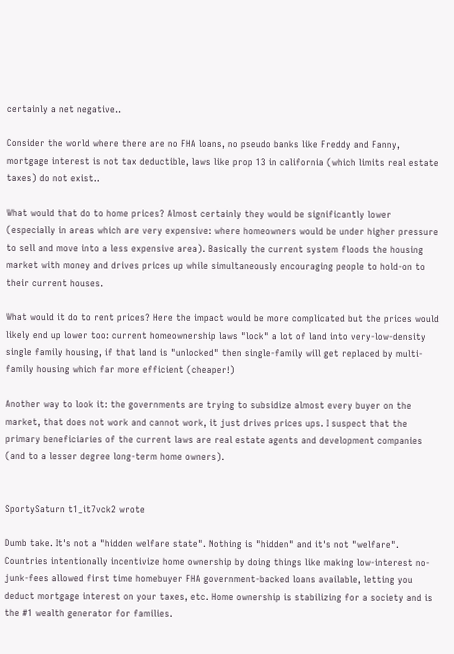certainly a net negative..

Consider the world where there are no FHA loans, no pseudo banks like Freddy and Fanny, mortgage interest is not tax deductible, laws like prop 13 in california (which limits real estate taxes) do not exist..

What would that do to home prices? Almost certainly they would be significantly lower (especially in areas which are very expensive: where homeowners would be under higher pressure to sell and move into a less expensive area). Basically the current system floods the housing market with money and drives prices up while simultaneously encouraging people to hold-on to their current houses.

What would it do to rent prices? Here the impact would be more complicated but the prices would likely end up lower too: current homeownership laws "lock" a lot of land into very-low-density single family housing, if that land is "unlocked" then single-family will get replaced by multi-family housing which far more efficient (cheaper!)

Another way to look it: the governments are trying to subsidize almost every buyer on the market, that does not work and cannot work, it just drives prices ups. I suspect that the primary beneficiaries of the current laws are real estate agents and development companies (and to a lesser degree long-term home owners).


SportySaturn t1_it7vck2 wrote

Dumb take. It's not a "hidden welfare state". Nothing is "hidden" and it's not "welfare". Countries intentionally incentivize home ownership by doing things like making low-interest no-junk-fees allowed first time homebuyer FHA government-backed loans available, letting you deduct mortgage interest on your taxes, etc. Home ownership is stabilizing for a society and is the #1 wealth generator for families.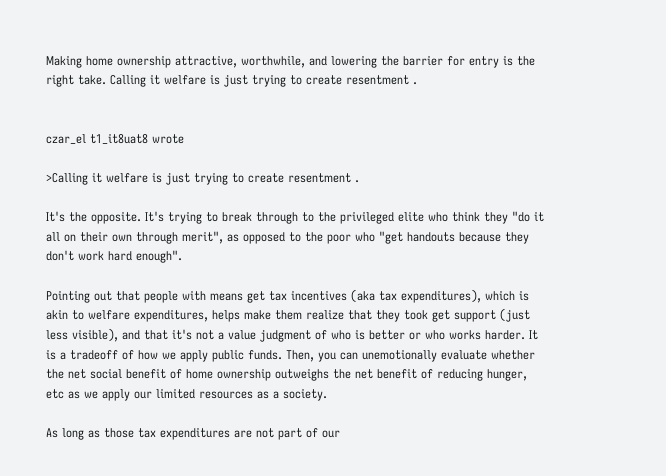Making home ownership attractive, worthwhile, and lowering the barrier for entry is the right take. Calling it welfare is just trying to create resentment .


czar_el t1_it8uat8 wrote

>Calling it welfare is just trying to create resentment .

It's the opposite. It's trying to break through to the privileged elite who think they "do it all on their own through merit", as opposed to the poor who "get handouts because they don't work hard enough".

Pointing out that people with means get tax incentives (aka tax expenditures), which is akin to welfare expenditures, helps make them realize that they took get support (just less visible), and that it's not a value judgment of who is better or who works harder. It is a tradeoff of how we apply public funds. Then, you can unemotionally evaluate whether the net social benefit of home ownership outweighs the net benefit of reducing hunger, etc as we apply our limited resources as a society.

As long as those tax expenditures are not part of our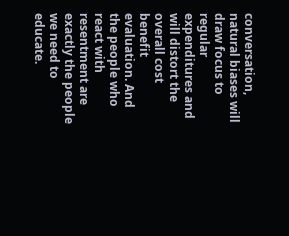conversation, natural biases will draw focus to regular expenditures and will distort the overall cost benefit evaluation. And the people who react with resentment are exactly the people we need to educate.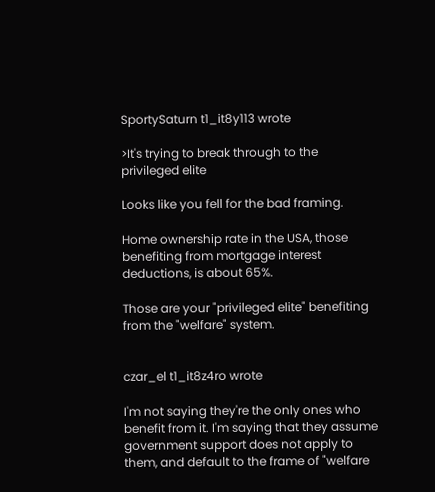SportySaturn t1_it8y113 wrote

>It's trying to break through to the privileged elite

Looks like you fell for the bad framing.

Home ownership rate in the USA, those benefiting from mortgage interest deductions, is about 65%.

Those are your "privileged elite" benefiting from the "welfare" system.


czar_el t1_it8z4ro wrote

I'm not saying they're the only ones who benefit from it. I'm saying that they assume government support does not apply to them, and default to the frame of "welfare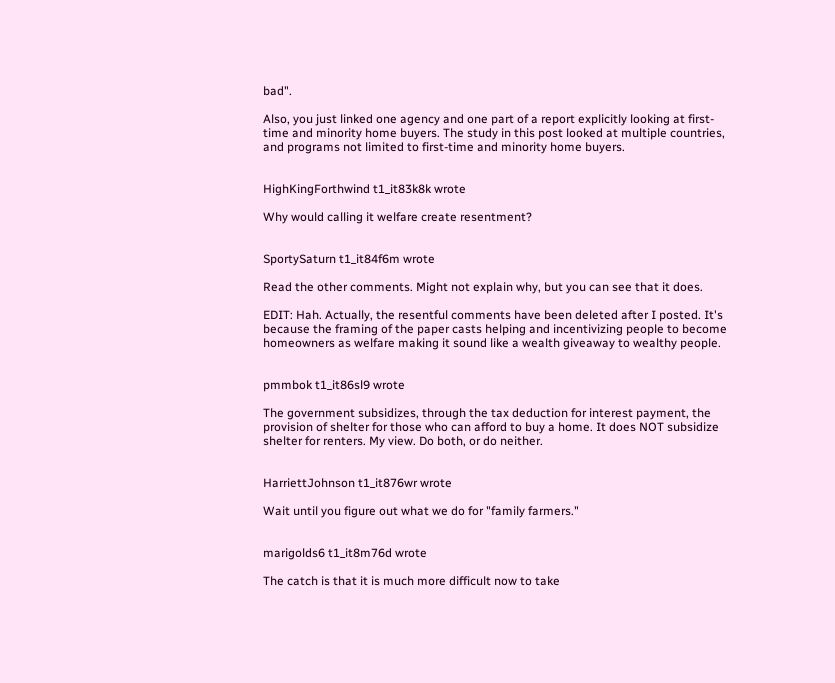bad".

Also, you just linked one agency and one part of a report explicitly looking at first-time and minority home buyers. The study in this post looked at multiple countries, and programs not limited to first-time and minority home buyers.


HighKingForthwind t1_it83k8k wrote

Why would calling it welfare create resentment?


SportySaturn t1_it84f6m wrote

Read the other comments. Might not explain why, but you can see that it does.

EDIT: Hah. Actually, the resentful comments have been deleted after I posted. It's because the framing of the paper casts helping and incentivizing people to become homeowners as welfare making it sound like a wealth giveaway to wealthy people.


pmmbok t1_it86sl9 wrote

The government subsidizes, through the tax deduction for interest payment, the provision of shelter for those who can afford to buy a home. It does NOT subsidize shelter for renters. My view. Do both, or do neither.


HarriettJohnson t1_it876wr wrote

Wait until you figure out what we do for "family farmers."


marigolds6 t1_it8m76d wrote

The catch is that it is much more difficult now to take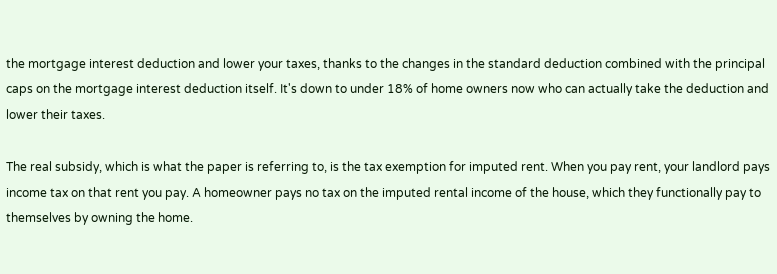the mortgage interest deduction and lower your taxes, thanks to the changes in the standard deduction combined with the principal caps on the mortgage interest deduction itself. It's down to under 18% of home owners now who can actually take the deduction and lower their taxes.

The real subsidy, which is what the paper is referring to, is the tax exemption for imputed rent. When you pay rent, your landlord pays income tax on that rent you pay. A homeowner pays no tax on the imputed rental income of the house, which they functionally pay to themselves by owning the home.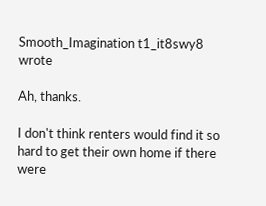Smooth_Imagination t1_it8swy8 wrote

Ah, thanks.

I don't think renters would find it so hard to get their own home if there were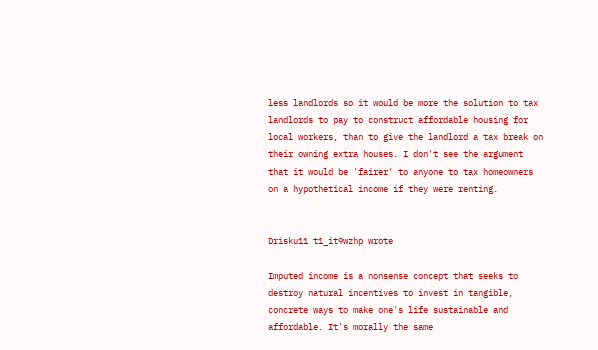less landlords so it would be more the solution to tax landlords to pay to construct affordable housing for local workers, than to give the landlord a tax break on their owning extra houses. I don't see the argument that it would be 'fairer' to anyone to tax homeowners on a hypothetical income if they were renting.


Drisku11 t1_it9wzhp wrote

Imputed income is a nonsense concept that seeks to destroy natural incentives to invest in tangible, concrete ways to make one's life sustainable and affordable. It's morally the same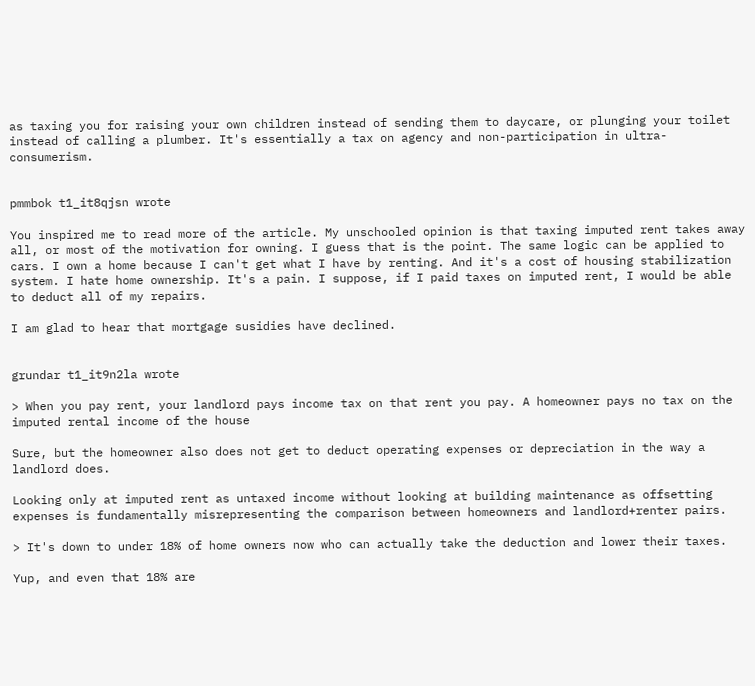as taxing you for raising your own children instead of sending them to daycare, or plunging your toilet instead of calling a plumber. It's essentially a tax on agency and non-participation in ultra-consumerism.


pmmbok t1_it8qjsn wrote

You inspired me to read more of the article. My unschooled opinion is that taxing imputed rent takes away all, or most of the motivation for owning. I guess that is the point. The same logic can be applied to cars. I own a home because I can't get what I have by renting. And it's a cost of housing stabilization system. I hate home ownership. It's a pain. I suppose, if I paid taxes on imputed rent, I would be able to deduct all of my repairs.

I am glad to hear that mortgage susidies have declined.


grundar t1_it9n2la wrote

> When you pay rent, your landlord pays income tax on that rent you pay. A homeowner pays no tax on the imputed rental income of the house

Sure, but the homeowner also does not get to deduct operating expenses or depreciation in the way a landlord does.

Looking only at imputed rent as untaxed income without looking at building maintenance as offsetting expenses is fundamentally misrepresenting the comparison between homeowners and landlord+renter pairs.

> It's down to under 18% of home owners now who can actually take the deduction and lower their taxes.

Yup, and even that 18% are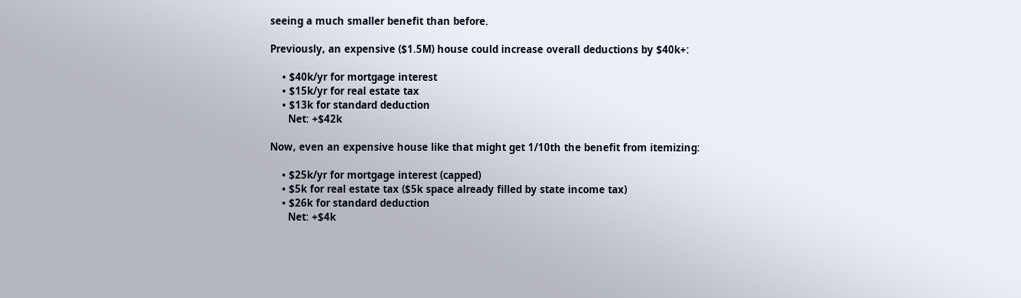seeing a much smaller benefit than before.

Previously, an expensive ($1.5M) house could increase overall deductions by $40k+:

    • $40k/yr for mortgage interest
    • $15k/yr for real estate tax
    • $13k for standard deduction
      Net: +$42k

Now, even an expensive house like that might get 1/10th the benefit from itemizing:

    • $25k/yr for mortgage interest (capped)
    • $5k for real estate tax ($5k space already filled by state income tax)
    • $26k for standard deduction
      Net: +$4k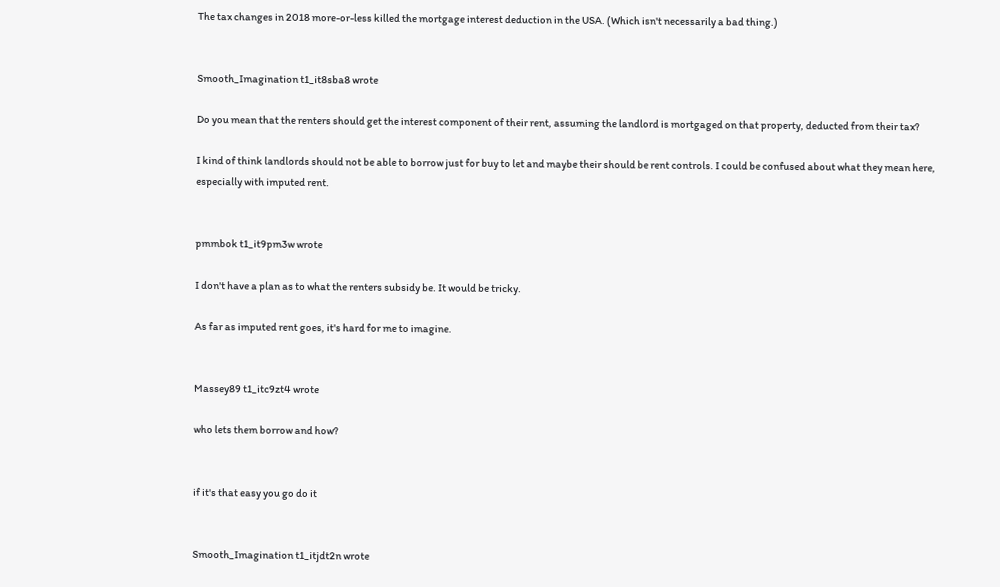The tax changes in 2018 more-or-less killed the mortgage interest deduction in the USA. (Which isn't necessarily a bad thing.)


Smooth_Imagination t1_it8sba8 wrote

Do you mean that the renters should get the interest component of their rent, assuming the landlord is mortgaged on that property, deducted from their tax?

I kind of think landlords should not be able to borrow just for buy to let and maybe their should be rent controls. I could be confused about what they mean here, especially with imputed rent.


pmmbok t1_it9pm3w wrote

I don't have a plan as to what the renters subsidy be. It would be tricky.

As far as imputed rent goes, it's hard for me to imagine.


Massey89 t1_itc9zt4 wrote

who lets them borrow and how?


if it's that easy you go do it


Smooth_Imagination t1_itjdt2n wrote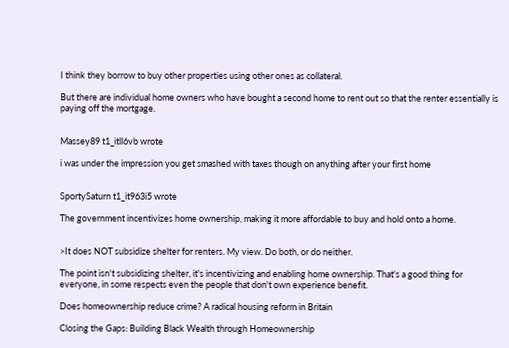I think they borrow to buy other properties using other ones as collateral.

But there are individual home owners who have bought a second home to rent out so that the renter essentially is paying off the mortgage.


Massey89 t1_itll6vb wrote

i was under the impression you get smashed with taxes though on anything after your first home


SportySaturn t1_it963i5 wrote

The government incentivizes home ownership, making it more affordable to buy and hold onto a home.


>It does NOT subsidize shelter for renters. My view. Do both, or do neither.

The point isn't subsidizing shelter, it's incentivizing and enabling home ownership. That's a good thing for everyone, in some respects even the people that don't own experience benefit.

Does homeownership reduce crime? A radical housing reform in Britain

Closing the Gaps: Building Black Wealth through Homeownership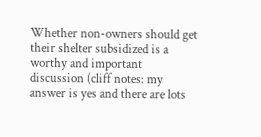Whether non-owners should get their shelter subsidized is a worthy and important discussion (cliff notes: my answer is yes and there are lots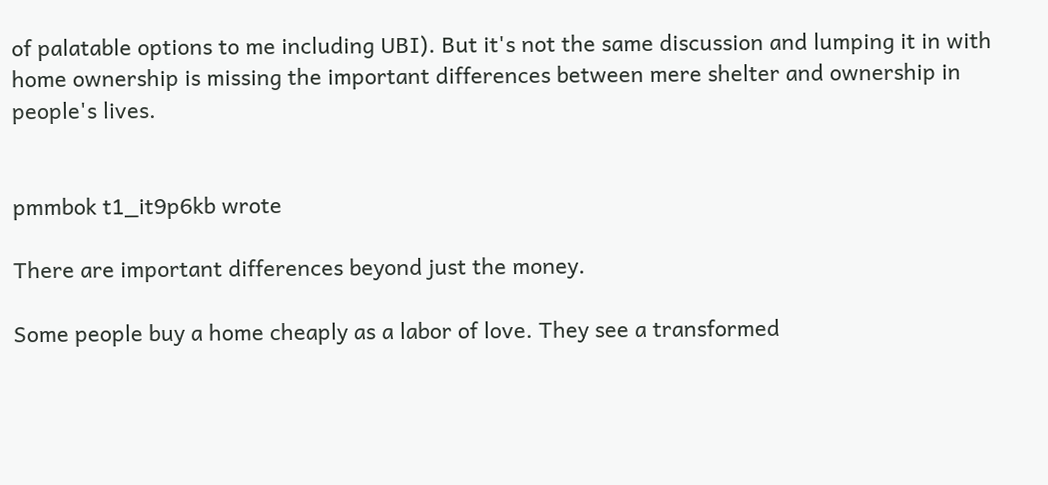of palatable options to me including UBI). But it's not the same discussion and lumping it in with home ownership is missing the important differences between mere shelter and ownership in people's lives.


pmmbok t1_it9p6kb wrote

There are important differences beyond just the money.

Some people buy a home cheaply as a labor of love. They see a transformed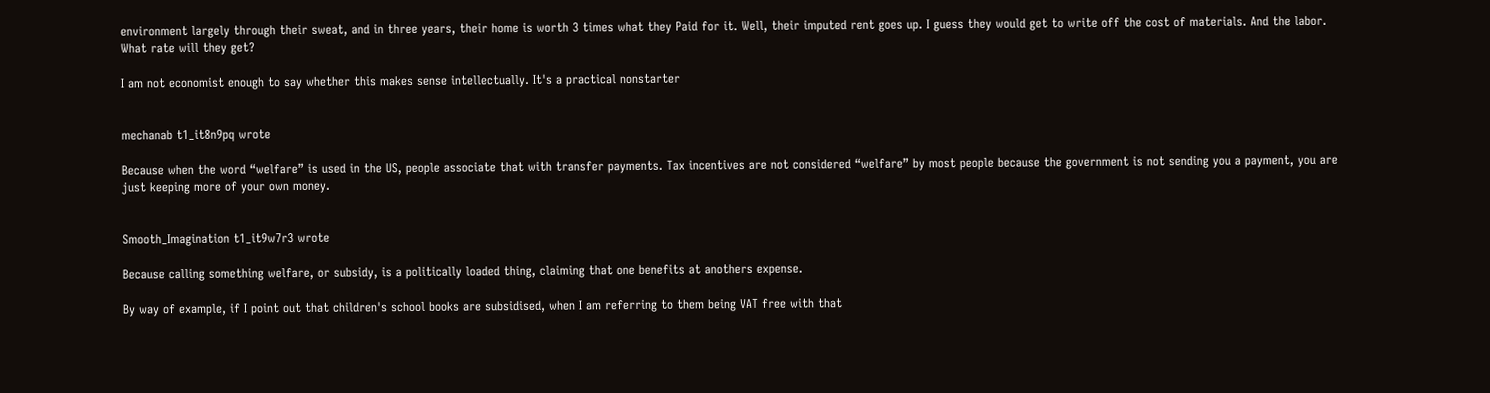environment largely through their sweat, and in three years, their home is worth 3 times what they Paid for it. Well, their imputed rent goes up. I guess they would get to write off the cost of materials. And the labor. What rate will they get?

I am not economist enough to say whether this makes sense intellectually. It's a practical nonstarter


mechanab t1_it8n9pq wrote

Because when the word “welfare” is used in the US, people associate that with transfer payments. Tax incentives are not considered “welfare” by most people because the government is not sending you a payment, you are just keeping more of your own money.


Smooth_Imagination t1_it9w7r3 wrote

Because calling something welfare, or subsidy, is a politically loaded thing, claiming that one benefits at anothers expense.

By way of example, if I point out that children's school books are subsidised, when I am referring to them being VAT free with that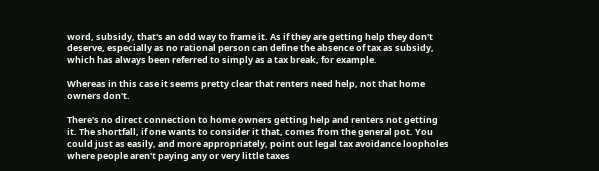word, subsidy, that's an odd way to frame it. As if they are getting help they don't deserve, especially as no rational person can define the absence of tax as subsidy, which has always been referred to simply as a tax break, for example.

Whereas in this case it seems pretty clear that renters need help, not that home owners don't.

There's no direct connection to home owners getting help and renters not getting it. The shortfall, if one wants to consider it that, comes from the general pot. You could just as easily, and more appropriately, point out legal tax avoidance loopholes where people aren't paying any or very little taxes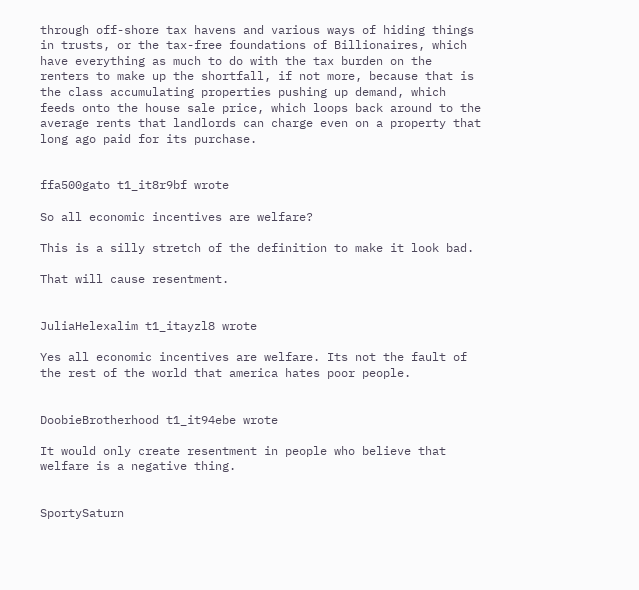through off-shore tax havens and various ways of hiding things in trusts, or the tax-free foundations of Billionaires, which have everything as much to do with the tax burden on the renters to make up the shortfall, if not more, because that is the class accumulating properties pushing up demand, which feeds onto the house sale price, which loops back around to the average rents that landlords can charge even on a property that long ago paid for its purchase.


ffa500gato t1_it8r9bf wrote

So all economic incentives are welfare?

This is a silly stretch of the definition to make it look bad.

That will cause resentment.


JuliaHelexalim t1_itayzl8 wrote

Yes all economic incentives are welfare. Its not the fault of the rest of the world that america hates poor people.


DoobieBrotherhood t1_it94ebe wrote

It would only create resentment in people who believe that welfare is a negative thing.


SportySaturn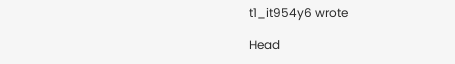t1_it954y6 wrote

Head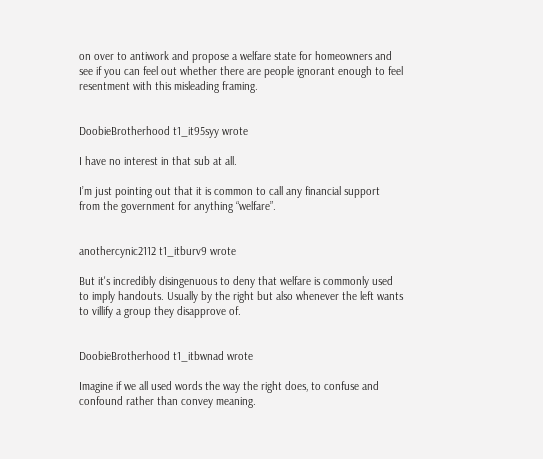on over to antiwork and propose a welfare state for homeowners and see if you can feel out whether there are people ignorant enough to feel resentment with this misleading framing.


DoobieBrotherhood t1_it95syy wrote

I have no interest in that sub at all.

I’m just pointing out that it is common to call any financial support from the government for anything “welfare”.


anothercynic2112 t1_itburv9 wrote

But it's incredibly disingenuous to deny that welfare is commonly used to imply handouts. Usually by the right but also whenever the left wants to villify a group they disapprove of.


DoobieBrotherhood t1_itbwnad wrote

Imagine if we all used words the way the right does, to confuse and confound rather than convey meaning.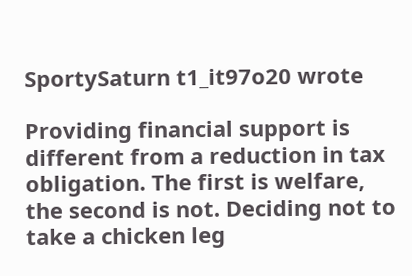SportySaturn t1_it97o20 wrote

Providing financial support is different from a reduction in tax obligation. The first is welfare, the second is not. Deciding not to take a chicken leg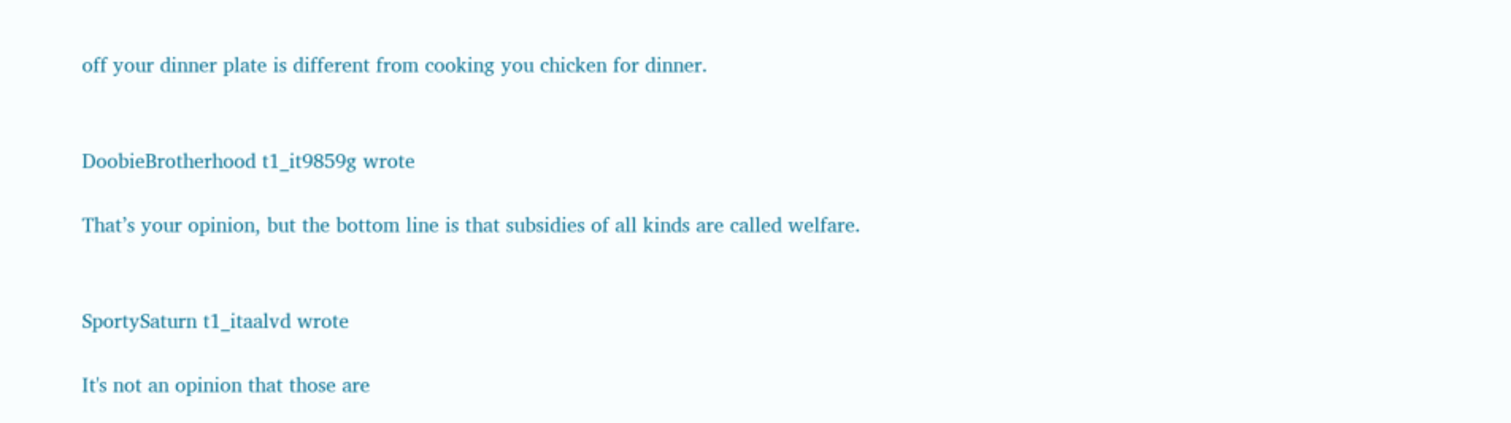off your dinner plate is different from cooking you chicken for dinner.


DoobieBrotherhood t1_it9859g wrote

That’s your opinion, but the bottom line is that subsidies of all kinds are called welfare.


SportySaturn t1_itaalvd wrote

It's not an opinion that those are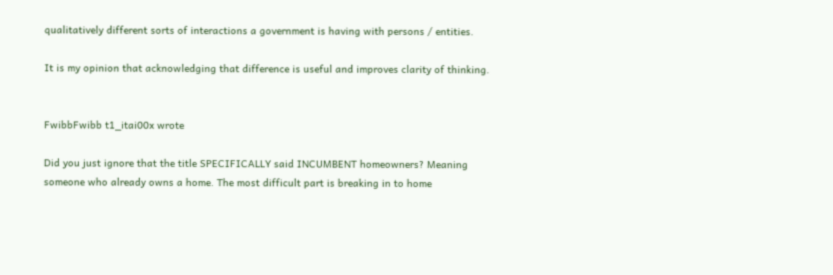qualitatively different sorts of interactions a government is having with persons / entities.

It is my opinion that acknowledging that difference is useful and improves clarity of thinking.


FwibbFwibb t1_itai00x wrote

Did you just ignore that the title SPECIFICALLY said INCUMBENT homeowners? Meaning someone who already owns a home. The most difficult part is breaking in to home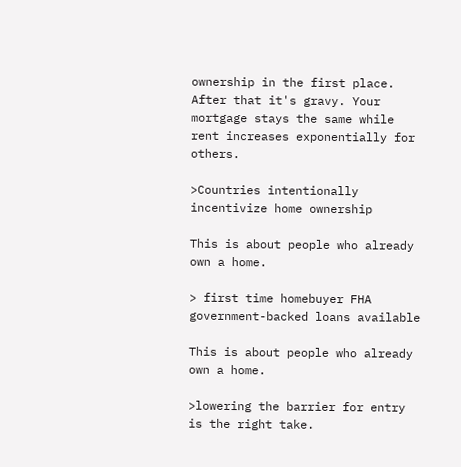ownership in the first place. After that it's gravy. Your mortgage stays the same while rent increases exponentially for others.

>Countries intentionally incentivize home ownership

This is about people who already own a home.

> first time homebuyer FHA government-backed loans available

This is about people who already own a home.

>lowering the barrier for entry is the right take.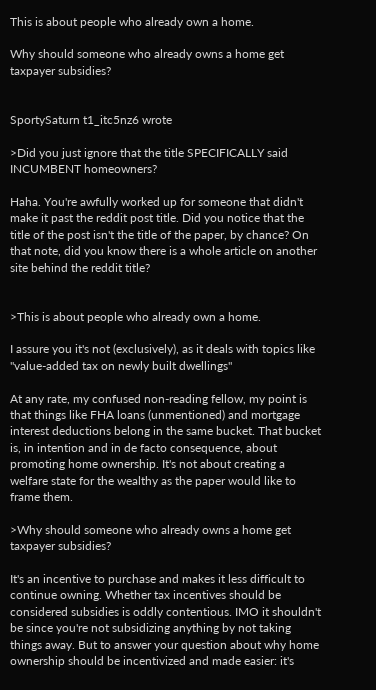This is about people who already own a home.

Why should someone who already owns a home get taxpayer subsidies?


SportySaturn t1_itc5nz6 wrote

>Did you just ignore that the title SPECIFICALLY said INCUMBENT homeowners?

Haha. You're awfully worked up for someone that didn't make it past the reddit post title. Did you notice that the title of the post isn't the title of the paper, by chance? On that note, did you know there is a whole article on another site behind the reddit title?


>This is about people who already own a home.

I assure you it's not (exclusively), as it deals with topics like "value-added tax on newly built dwellings"

At any rate, my confused non-reading fellow, my point is that things like FHA loans (unmentioned) and mortgage interest deductions belong in the same bucket. That bucket is, in intention and in de facto consequence, about promoting home ownership. It's not about creating a welfare state for the wealthy as the paper would like to frame them.

>Why should someone who already owns a home get taxpayer subsidies?

It's an incentive to purchase and makes it less difficult to continue owning. Whether tax incentives should be considered subsidies is oddly contentious. IMO it shouldn't be since you're not subsidizing anything by not taking things away. But to answer your question about why home ownership should be incentivized and made easier: it's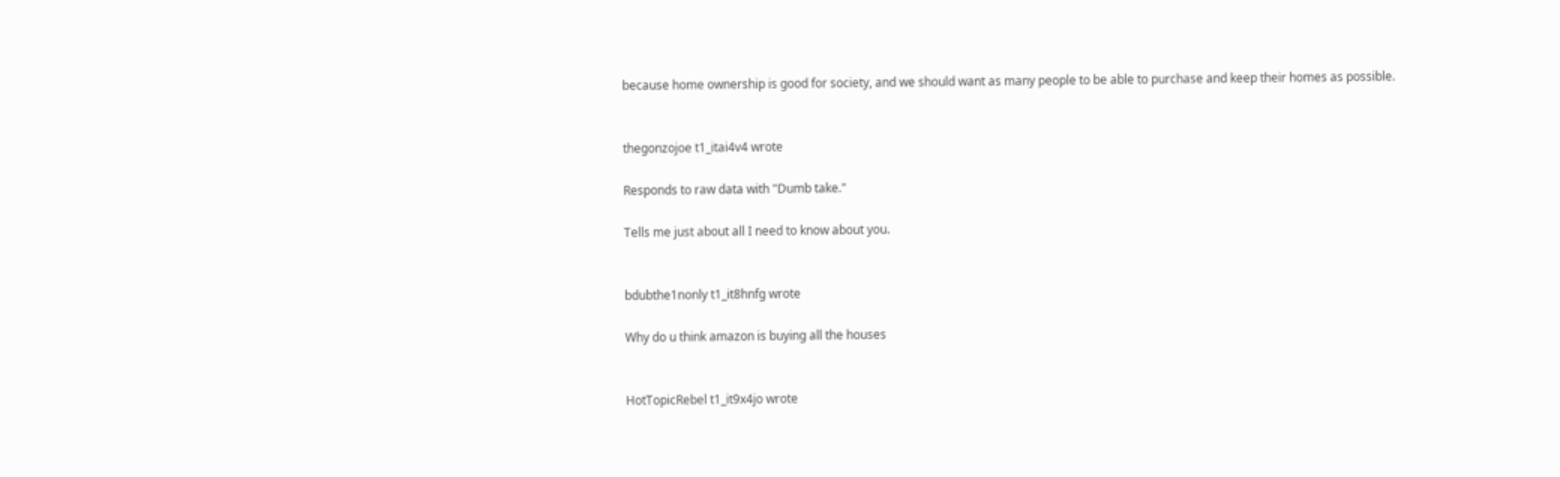because home ownership is good for society, and we should want as many people to be able to purchase and keep their homes as possible.


thegonzojoe t1_itai4v4 wrote

Responds to raw data with "Dumb take."

Tells me just about all I need to know about you.


bdubthe1nonly t1_it8hnfg wrote

Why do u think amazon is buying all the houses


HotTopicRebel t1_it9x4jo wrote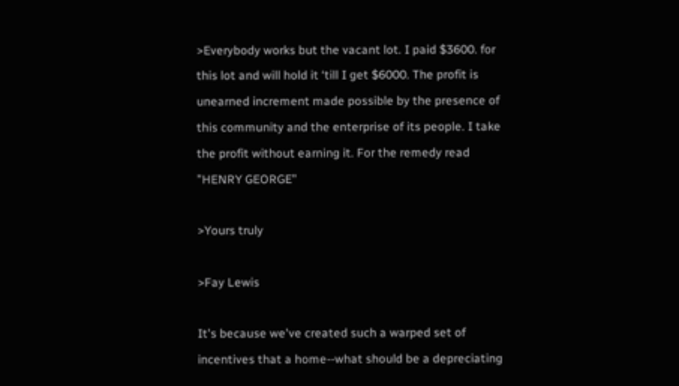>Everybody works but the vacant lot. I paid $3600. for this lot and will hold it ‘till I get $6000. The profit is unearned increment made possible by the presence of this community and the enterprise of its people. I take the profit without earning it. For the remedy read ”HENRY GEORGE”

>Yours truly

>Fay Lewis

It's because we've created such a warped set of incentives that a home--what should be a depreciating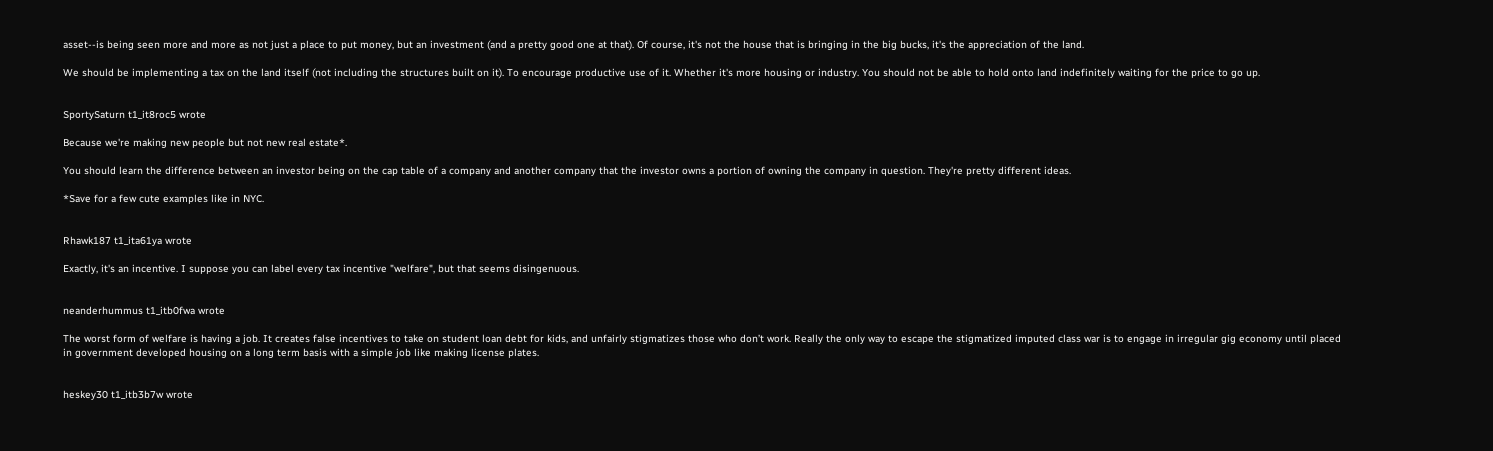asset--is being seen more and more as not just a place to put money, but an investment (and a pretty good one at that). Of course, it's not the house that is bringing in the big bucks, it's the appreciation of the land.

We should be implementing a tax on the land itself (not including the structures built on it). To encourage productive use of it. Whether it's more housing or industry. You should not be able to hold onto land indefinitely waiting for the price to go up.


SportySaturn t1_it8roc5 wrote

Because we're making new people but not new real estate*.

You should learn the difference between an investor being on the cap table of a company and another company that the investor owns a portion of owning the company in question. They're pretty different ideas.

*Save for a few cute examples like in NYC.


Rhawk187 t1_ita61ya wrote

Exactly, it's an incentive. I suppose you can label every tax incentive "welfare", but that seems disingenuous.


neanderhummus t1_itb0fwa wrote

The worst form of welfare is having a job. It creates false incentives to take on student loan debt for kids, and unfairly stigmatizes those who don’t work. Really the only way to escape the stigmatized imputed class war is to engage in irregular gig economy until placed in government developed housing on a long term basis with a simple job like making license plates.


heskey30 t1_itb3b7w wrote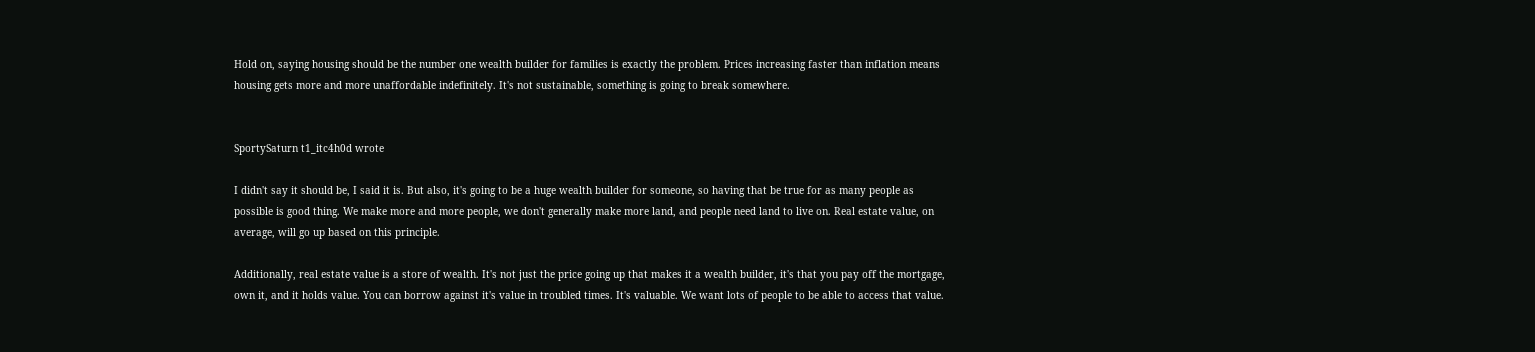Hold on, saying housing should be the number one wealth builder for families is exactly the problem. Prices increasing faster than inflation means housing gets more and more unaffordable indefinitely. It's not sustainable, something is going to break somewhere.


SportySaturn t1_itc4h0d wrote

I didn't say it should be, I said it is. But also, it's going to be a huge wealth builder for someone, so having that be true for as many people as possible is good thing. We make more and more people, we don't generally make more land, and people need land to live on. Real estate value, on average, will go up based on this principle.

Additionally, real estate value is a store of wealth. It's not just the price going up that makes it a wealth builder, it's that you pay off the mortgage, own it, and it holds value. You can borrow against it's value in troubled times. It's valuable. We want lots of people to be able to access that value.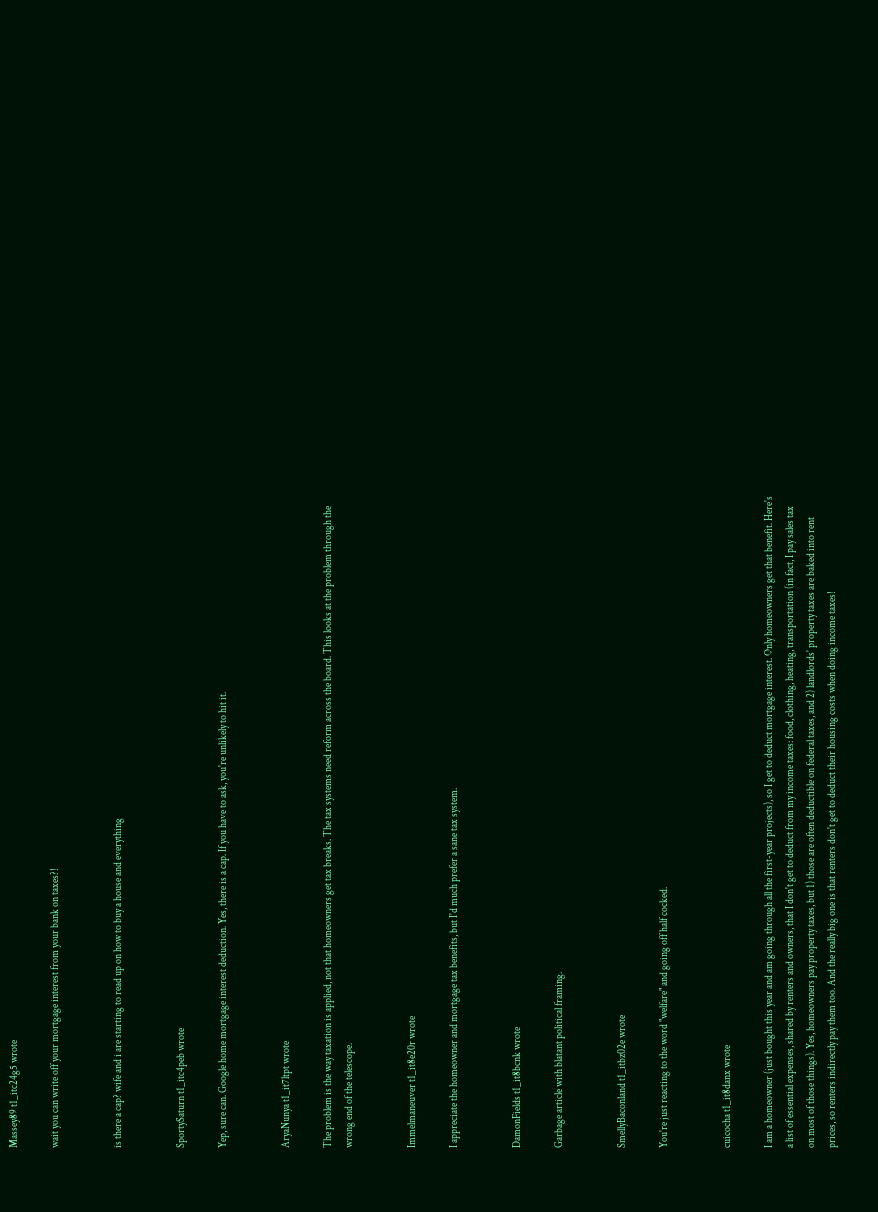Massey89 t1_itc24g5 wrote

wait you can write off your mortgage interest from your bank on taxes?!


is there a cap? wife and i are starting to read up on how to buy a house and everything


SportySaturn t1_itc4peb wrote

Yep, sure can. Google home mortgage interest deduction. Yes, there is a cap. If you have to ask, you're unlikely to hit it.


AryaNunya t1_it7ltpt wrote

The problem is the way taxation is applied, not that homeowners get tax breaks. The tax systems need reform across the board. This looks at the problem through the wrong end of the telescope.


Immelmaneuver t1_it8e20r wrote

I appreciate the homeowner and mortgage tax benefits, but I'd much prefer a sane tax system.


DamonFields t1_it8bcnk wrote

Garbage article with blatant political framing.


SmellyBaconland t1_itbz02e wrote

You're just reacting to the word "welfare" and going off half cocked.


cuicocha t1_it8danx wrote

I am a homeowner (just bought this year and am going through all the first-year projects), so I get to deduct mortgage interest. Only homeowners get that benefit. Here's a list of essential expenses, shared by renters and owners, that I don't get to deduct from my income taxes: food, clothing, heating, transportation (in fact, I pay sales tax on most of those things). Yes, homeowners pay property taxes, but 1) those are often deductible on federal taxes, and 2) landlords' property taxes are baked into rent prices, so renters indirectly pay them too. And the really big one is that renters don't get to deduct their housing costs when doing income taxes!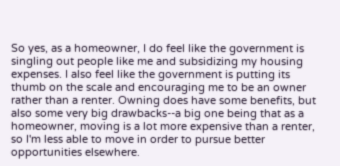So yes, as a homeowner, I do feel like the government is singling out people like me and subsidizing my housing expenses. I also feel like the government is putting its thumb on the scale and encouraging me to be an owner rather than a renter. Owning does have some benefits, but also some very big drawbacks--a big one being that as a homeowner, moving is a lot more expensive than a renter, so I'm less able to move in order to pursue better opportunities elsewhere.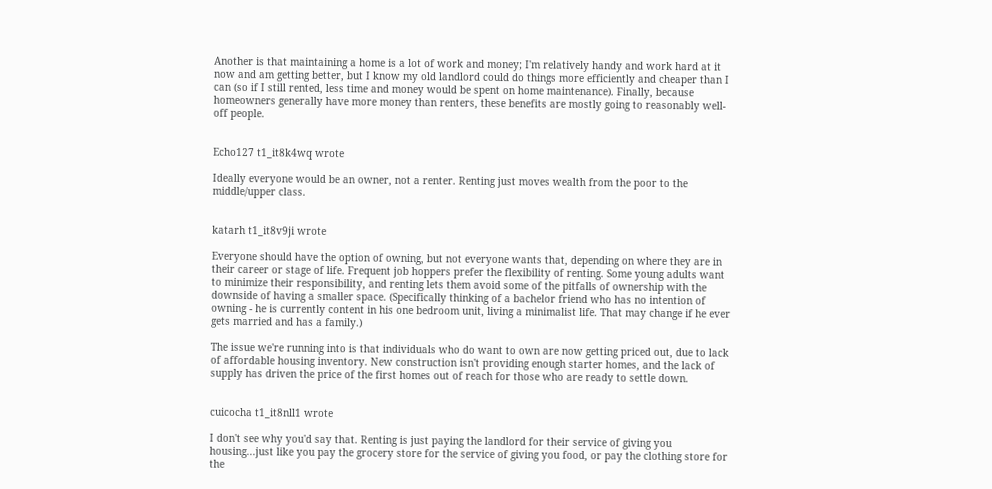Another is that maintaining a home is a lot of work and money; I'm relatively handy and work hard at it now and am getting better, but I know my old landlord could do things more efficiently and cheaper than I can (so if I still rented, less time and money would be spent on home maintenance). Finally, because homeowners generally have more money than renters, these benefits are mostly going to reasonably well-off people.


Echo127 t1_it8k4wq wrote

Ideally everyone would be an owner, not a renter. Renting just moves wealth from the poor to the middle/upper class.


katarh t1_it8v9ji wrote

Everyone should have the option of owning, but not everyone wants that, depending on where they are in their career or stage of life. Frequent job hoppers prefer the flexibility of renting. Some young adults want to minimize their responsibility, and renting lets them avoid some of the pitfalls of ownership with the downside of having a smaller space. (Specifically thinking of a bachelor friend who has no intention of owning - he is currently content in his one bedroom unit, living a minimalist life. That may change if he ever gets married and has a family.)

The issue we're running into is that individuals who do want to own are now getting priced out, due to lack of affordable housing inventory. New construction isn't providing enough starter homes, and the lack of supply has driven the price of the first homes out of reach for those who are ready to settle down.


cuicocha t1_it8nll1 wrote

I don't see why you'd say that. Renting is just paying the landlord for their service of giving you housing...just like you pay the grocery store for the service of giving you food, or pay the clothing store for the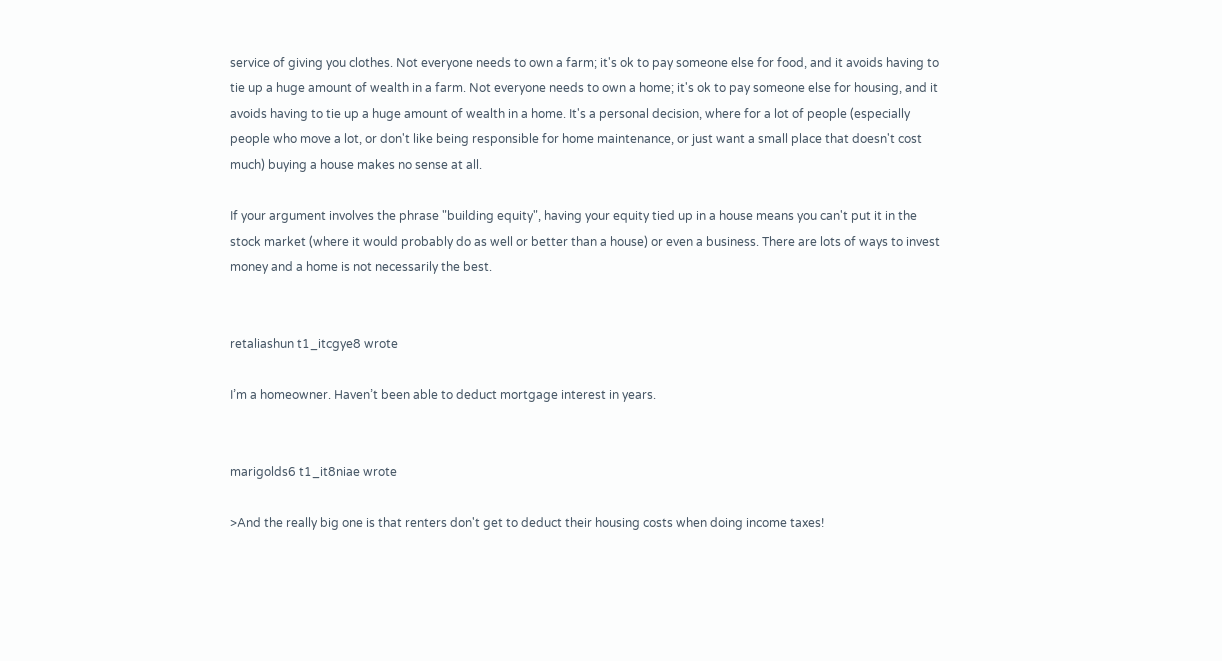service of giving you clothes. Not everyone needs to own a farm; it's ok to pay someone else for food, and it avoids having to tie up a huge amount of wealth in a farm. Not everyone needs to own a home; it's ok to pay someone else for housing, and it avoids having to tie up a huge amount of wealth in a home. It's a personal decision, where for a lot of people (especially people who move a lot, or don't like being responsible for home maintenance, or just want a small place that doesn't cost much) buying a house makes no sense at all.

If your argument involves the phrase "building equity", having your equity tied up in a house means you can't put it in the stock market (where it would probably do as well or better than a house) or even a business. There are lots of ways to invest money and a home is not necessarily the best.


retaliashun t1_itcgye8 wrote

I’m a homeowner. Haven’t been able to deduct mortgage interest in years.


marigolds6 t1_it8niae wrote

>And the really big one is that renters don't get to deduct their housing costs when doing income taxes!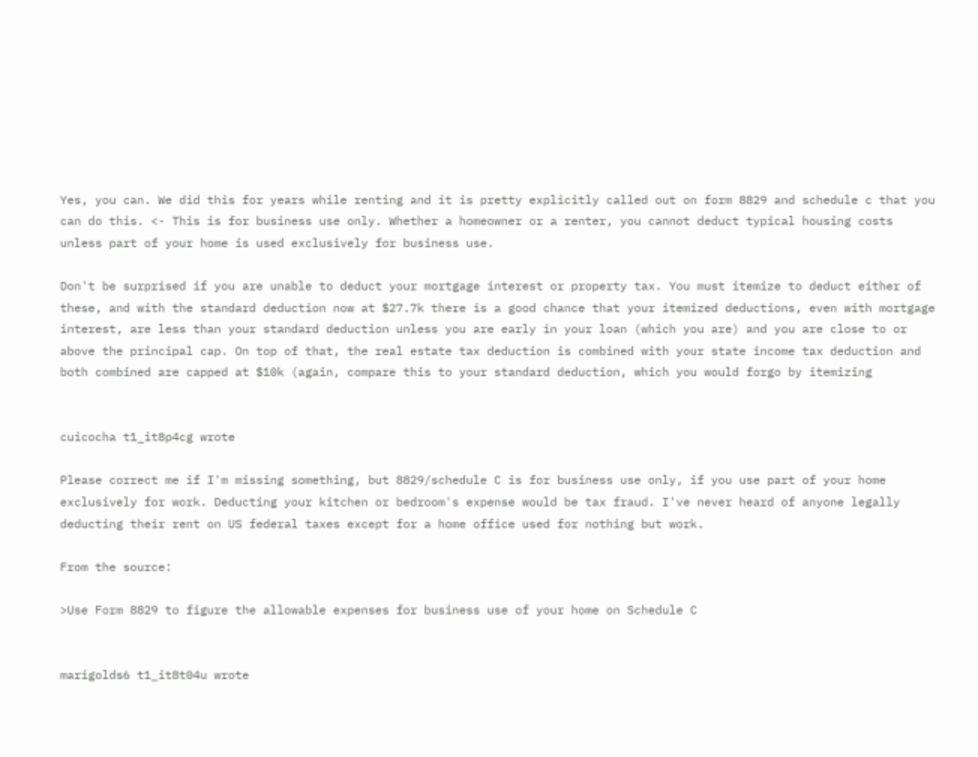Yes, you can. We did this for years while renting and it is pretty explicitly called out on form 8829 and schedule c that you can do this. <- This is for business use only. Whether a homeowner or a renter, you cannot deduct typical housing costs unless part of your home is used exclusively for business use.

Don't be surprised if you are unable to deduct your mortgage interest or property tax. You must itemize to deduct either of these, and with the standard deduction now at $27.7k there is a good chance that your itemized deductions, even with mortgage interest, are less than your standard deduction unless you are early in your loan (which you are) and you are close to or above the principal cap. On top of that, the real estate tax deduction is combined with your state income tax deduction and both combined are capped at $10k (again, compare this to your standard deduction, which you would forgo by itemizing


cuicocha t1_it8p4cg wrote

Please correct me if I'm missing something, but 8829/schedule C is for business use only, if you use part of your home exclusively for work. Deducting your kitchen or bedroom's expense would be tax fraud. I've never heard of anyone legally deducting their rent on US federal taxes except for a home office used for nothing but work.

From the source:

>Use Form 8829 to figure the allowable expenses for business use of your home on Schedule C


marigolds6 t1_it8t04u wrote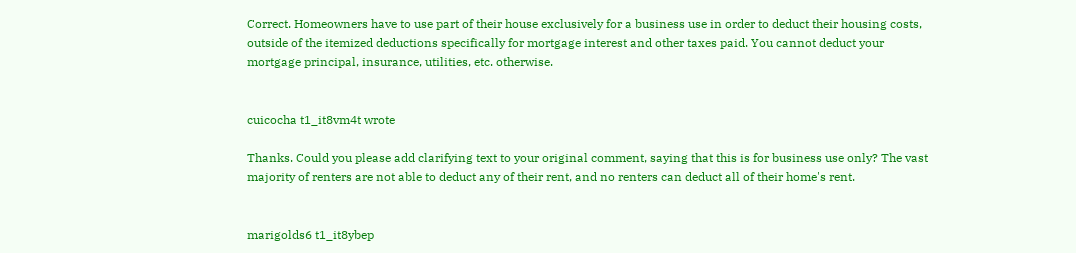Correct. Homeowners have to use part of their house exclusively for a business use in order to deduct their housing costs, outside of the itemized deductions specifically for mortgage interest and other taxes paid. You cannot deduct your mortgage principal, insurance, utilities, etc. otherwise.


cuicocha t1_it8vm4t wrote

Thanks. Could you please add clarifying text to your original comment, saying that this is for business use only? The vast majority of renters are not able to deduct any of their rent, and no renters can deduct all of their home's rent.


marigolds6 t1_it8ybep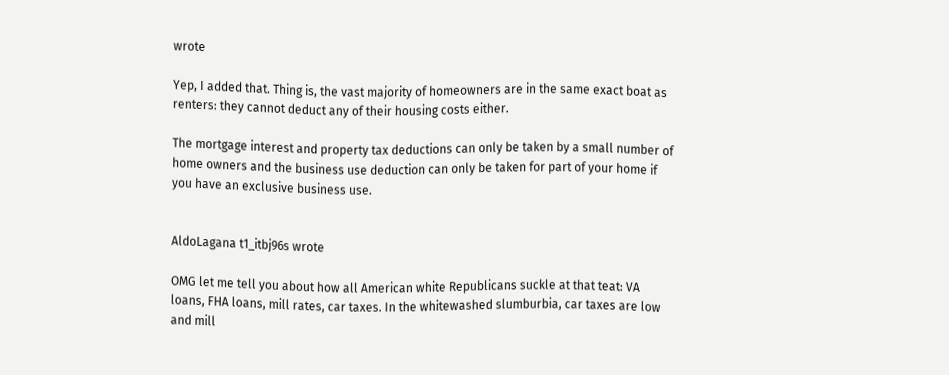wrote

Yep, I added that. Thing is, the vast majority of homeowners are in the same exact boat as renters: they cannot deduct any of their housing costs either.

The mortgage interest and property tax deductions can only be taken by a small number of home owners and the business use deduction can only be taken for part of your home if you have an exclusive business use.


AldoLagana t1_itbj96s wrote

OMG let me tell you about how all American white Republicans suckle at that teat: VA loans, FHA loans, mill rates, car taxes. In the whitewashed slumburbia, car taxes are low and mill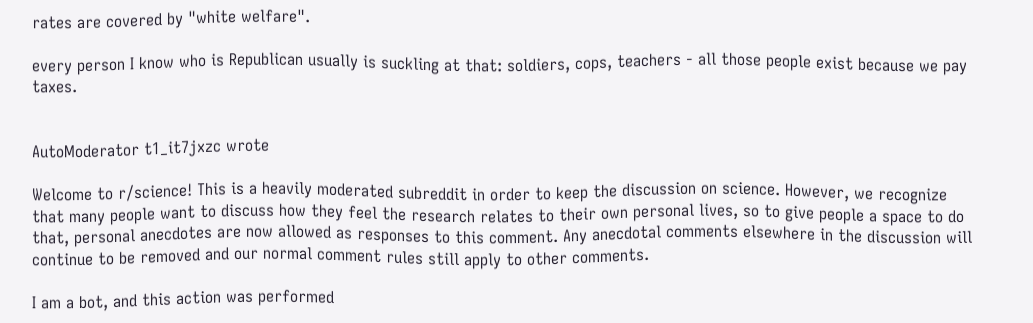rates are covered by "white welfare".

every person I know who is Republican usually is suckling at that: soldiers, cops, teachers - all those people exist because we pay taxes.


AutoModerator t1_it7jxzc wrote

Welcome to r/science! This is a heavily moderated subreddit in order to keep the discussion on science. However, we recognize that many people want to discuss how they feel the research relates to their own personal lives, so to give people a space to do that, personal anecdotes are now allowed as responses to this comment. Any anecdotal comments elsewhere in the discussion will continue to be removed and our normal comment rules still apply to other comments.

I am a bot, and this action was performed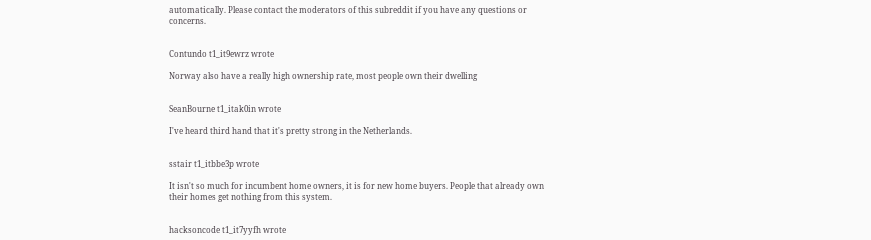automatically. Please contact the moderators of this subreddit if you have any questions or concerns.


Contundo t1_it9ewrz wrote

Norway also have a really high ownership rate, most people own their dwelling


SeanBourne t1_itak0in wrote

I've heard third hand that it's pretty strong in the Netherlands.


sstair t1_itbbe3p wrote

It isn't so much for incumbent home owners, it is for new home buyers. People that already own their homes get nothing from this system.


hacksoncode t1_it7yyfh wrote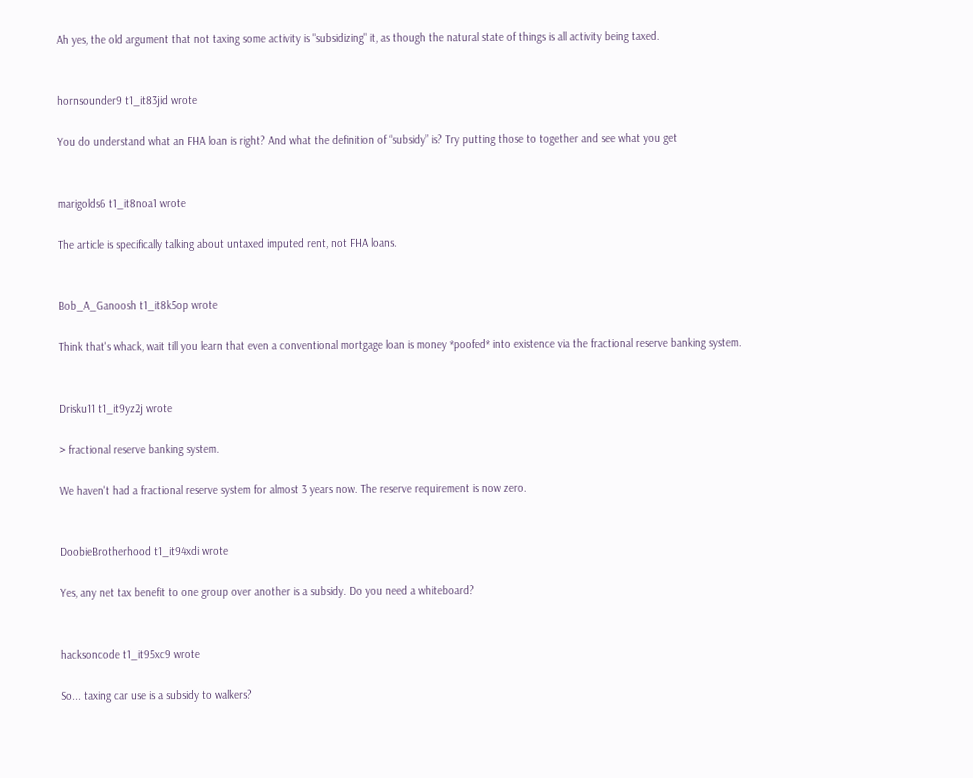Ah yes, the old argument that not taxing some activity is "subsidizing" it, as though the natural state of things is all activity being taxed.


hornsounder9 t1_it83jid wrote

You do understand what an FHA loan is right? And what the definition of “subsidy” is? Try putting those to together and see what you get


marigolds6 t1_it8noa1 wrote

The article is specifically talking about untaxed imputed rent, not FHA loans.


Bob_A_Ganoosh t1_it8k5op wrote

Think that's whack, wait till you learn that even a conventional mortgage loan is money *poofed* into existence via the fractional reserve banking system.


Drisku11 t1_it9yz2j wrote

> fractional reserve banking system.

We haven't had a fractional reserve system for almost 3 years now. The reserve requirement is now zero.


DoobieBrotherhood t1_it94xdi wrote

Yes, any net tax benefit to one group over another is a subsidy. Do you need a whiteboard?


hacksoncode t1_it95xc9 wrote

So... taxing car use is a subsidy to walkers?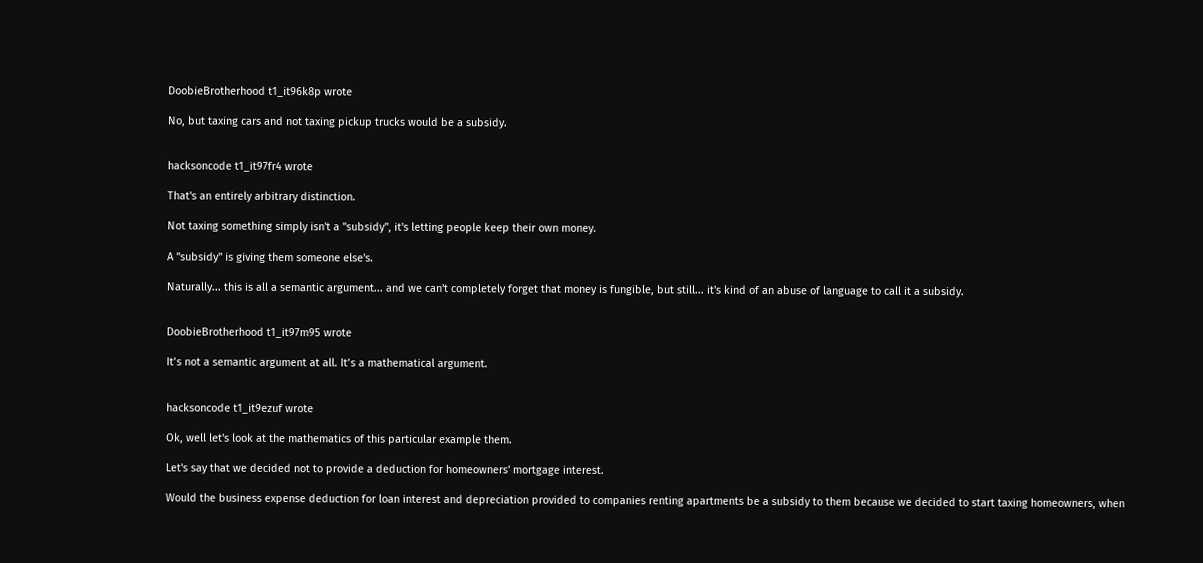DoobieBrotherhood t1_it96k8p wrote

No, but taxing cars and not taxing pickup trucks would be a subsidy.


hacksoncode t1_it97fr4 wrote

That's an entirely arbitrary distinction.

Not taxing something simply isn't a "subsidy", it's letting people keep their own money.

A "subsidy" is giving them someone else's.

Naturally... this is all a semantic argument... and we can't completely forget that money is fungible, but still... it's kind of an abuse of language to call it a subsidy.


DoobieBrotherhood t1_it97m95 wrote

It’s not a semantic argument at all. It’s a mathematical argument.


hacksoncode t1_it9ezuf wrote

Ok, well let's look at the mathematics of this particular example them.

Let's say that we decided not to provide a deduction for homeowners' mortgage interest.

Would the business expense deduction for loan interest and depreciation provided to companies renting apartments be a subsidy to them because we decided to start taxing homeowners, when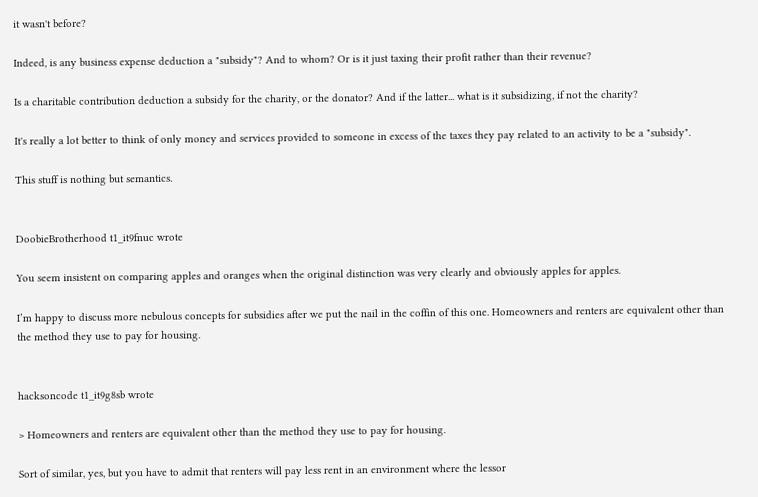it wasn't before?

Indeed, is any business expense deduction a "subsidy"? And to whom? Or is it just taxing their profit rather than their revenue?

Is a charitable contribution deduction a subsidy for the charity, or the donator? And if the latter... what is it subsidizing, if not the charity?

It's really a lot better to think of only money and services provided to someone in excess of the taxes they pay related to an activity to be a "subsidy".

This stuff is nothing but semantics.


DoobieBrotherhood t1_it9fnuc wrote

You seem insistent on comparing apples and oranges when the original distinction was very clearly and obviously apples for apples.

I’m happy to discuss more nebulous concepts for subsidies after we put the nail in the coffin of this one. Homeowners and renters are equivalent other than the method they use to pay for housing.


hacksoncode t1_it9g8sb wrote

> Homeowners and renters are equivalent other than the method they use to pay for housing.

Sort of similar, yes, but you have to admit that renters will pay less rent in an environment where the lessor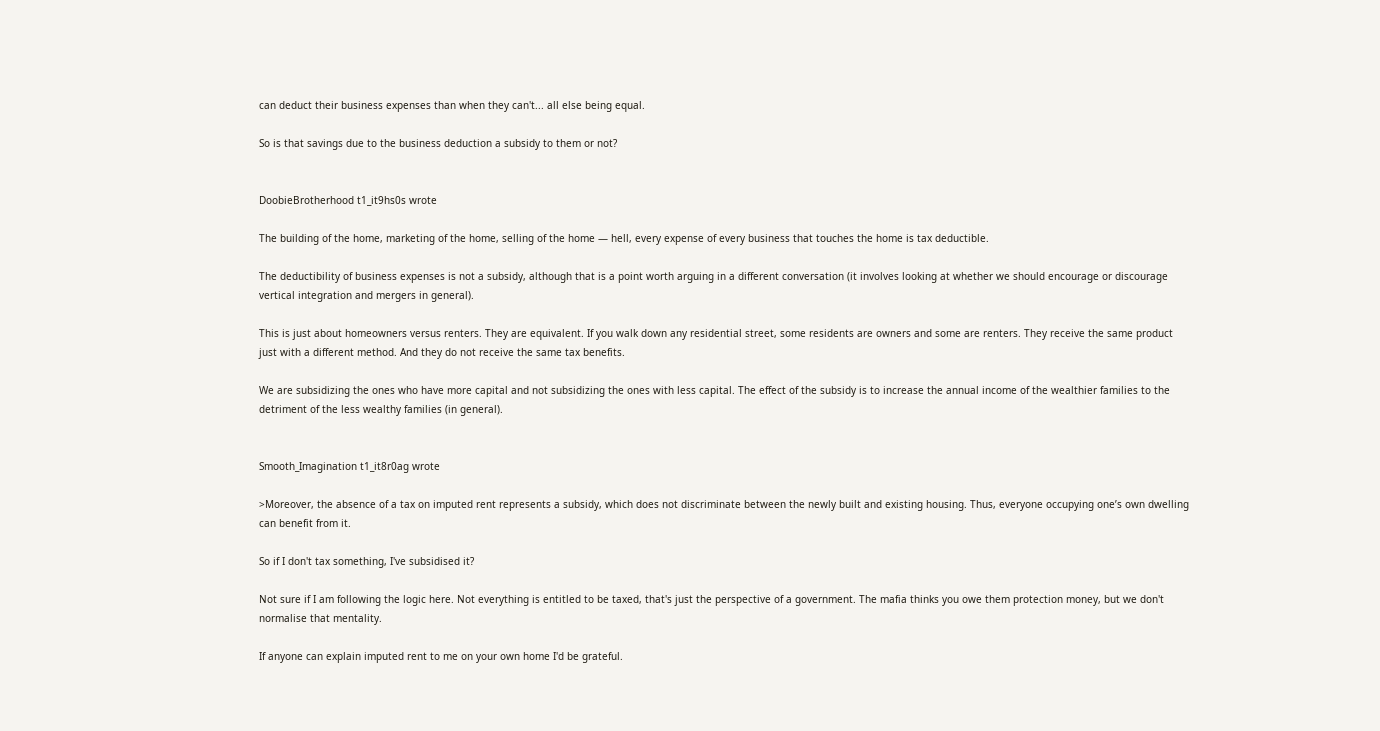can deduct their business expenses than when they can't... all else being equal.

So is that savings due to the business deduction a subsidy to them or not?


DoobieBrotherhood t1_it9hs0s wrote

The building of the home, marketing of the home, selling of the home — hell, every expense of every business that touches the home is tax deductible.

The deductibility of business expenses is not a subsidy, although that is a point worth arguing in a different conversation (it involves looking at whether we should encourage or discourage vertical integration and mergers in general).

This is just about homeowners versus renters. They are equivalent. If you walk down any residential street, some residents are owners and some are renters. They receive the same product just with a different method. And they do not receive the same tax benefits.

We are subsidizing the ones who have more capital and not subsidizing the ones with less capital. The effect of the subsidy is to increase the annual income of the wealthier families to the detriment of the less wealthy families (in general).


Smooth_Imagination t1_it8r0ag wrote

>Moreover, the absence of a tax on imputed rent represents a subsidy, which does not discriminate between the newly built and existing housing. Thus, everyone occupying one’s own dwelling can benefit from it.

So if I don't tax something, I've subsidised it?

Not sure if I am following the logic here. Not everything is entitled to be taxed, that's just the perspective of a government. The mafia thinks you owe them protection money, but we don't normalise that mentality.

If anyone can explain imputed rent to me on your own home I'd be grateful.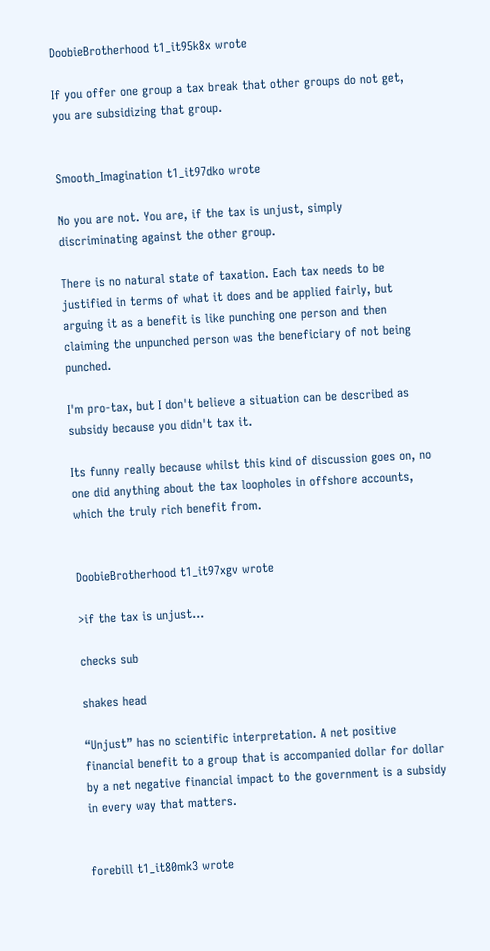DoobieBrotherhood t1_it95k8x wrote

If you offer one group a tax break that other groups do not get, you are subsidizing that group.


Smooth_Imagination t1_it97dko wrote

No you are not. You are, if the tax is unjust, simply discriminating against the other group.

There is no natural state of taxation. Each tax needs to be justified in terms of what it does and be applied fairly, but arguing it as a benefit is like punching one person and then claiming the unpunched person was the beneficiary of not being punched.

I'm pro-tax, but I don't believe a situation can be described as subsidy because you didn't tax it.

Its funny really because whilst this kind of discussion goes on, no one did anything about the tax loopholes in offshore accounts, which the truly rich benefit from.


DoobieBrotherhood t1_it97xgv wrote

>if the tax is unjust…

checks sub

shakes head

“Unjust” has no scientific interpretation. A net positive financial benefit to a group that is accompanied dollar for dollar by a net negative financial impact to the government is a subsidy in every way that matters.


forebill t1_it80mk3 wrote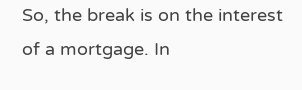So, the break is on the interest of a mortgage. In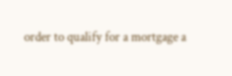order to qualify for a mortgage a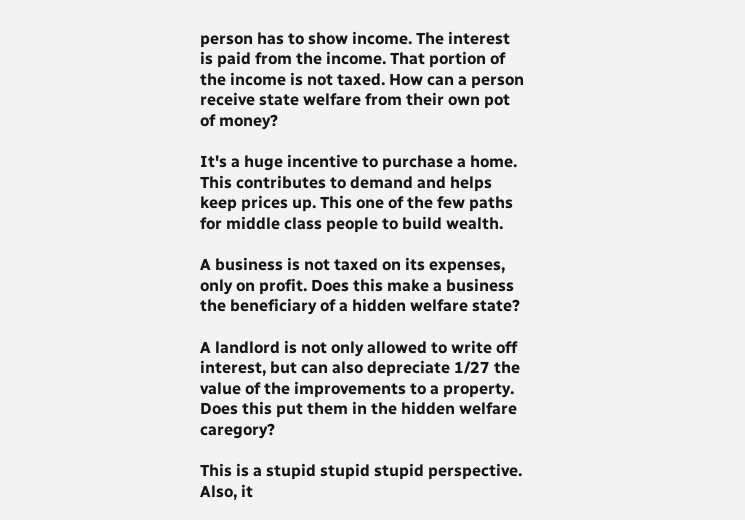person has to show income. The interest is paid from the income. That portion of the income is not taxed. How can a person receive state welfare from their own pot of money?

It's a huge incentive to purchase a home. This contributes to demand and helps keep prices up. This one of the few paths for middle class people to build wealth.

A business is not taxed on its expenses, only on profit. Does this make a business the beneficiary of a hidden welfare state?

A landlord is not only allowed to write off interest, but can also depreciate 1/27 the value of the improvements to a property. Does this put them in the hidden welfare caregory?

This is a stupid stupid stupid perspective. Also, it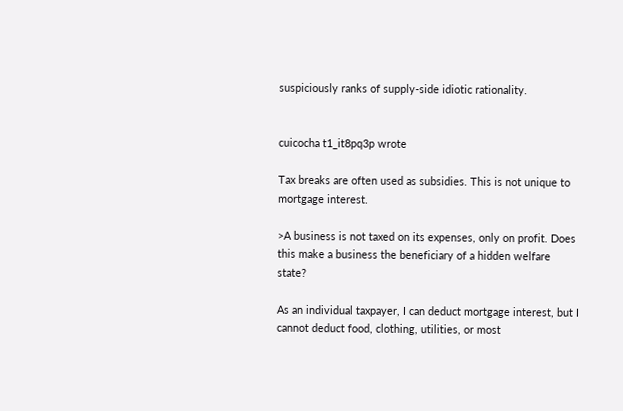suspiciously ranks of supply-side idiotic rationality.


cuicocha t1_it8pq3p wrote

Tax breaks are often used as subsidies. This is not unique to mortgage interest.

>A business is not taxed on its expenses, only on profit. Does this make a business the beneficiary of a hidden welfare state?

As an individual taxpayer, I can deduct mortgage interest, but I cannot deduct food, clothing, utilities, or most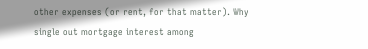other expenses (or rent, for that matter). Why single out mortgage interest among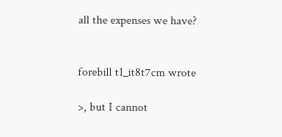all the expenses we have?


forebill t1_it8t7cm wrote

>, but I cannot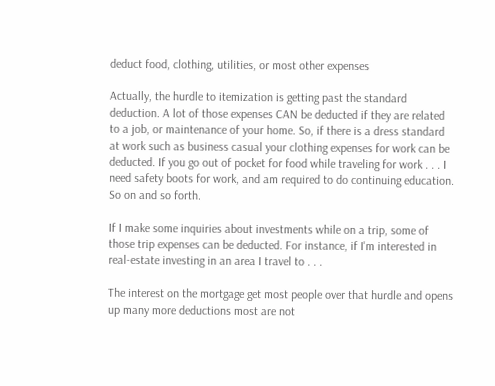deduct food, clothing, utilities, or most other expenses

Actually, the hurdle to itemization is getting past the standard deduction. A lot of those expenses CAN be deducted if they are related to a job, or maintenance of your home. So, if there is a dress standard at work such as business casual your clothing expenses for work can be deducted. If you go out of pocket for food while traveling for work . . . I need safety boots for work, and am required to do continuing education. So on and so forth.

If I make some inquiries about investments while on a trip, some of those trip expenses can be deducted. For instance, if I'm interested in real-estate investing in an area I travel to . . .

The interest on the mortgage get most people over that hurdle and opens up many more deductions most are not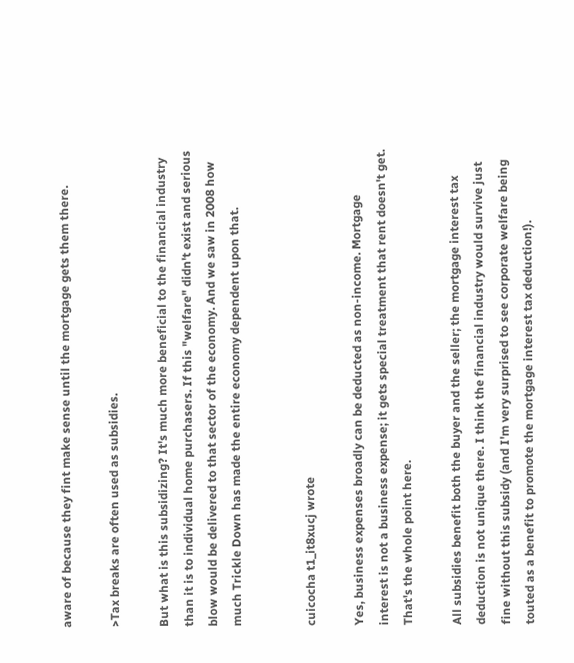aware of because they fint make sense until the mortgage gets them there.

>Tax breaks are often used as subsidies.

But what is this subsidizing? It's much more beneficial to the financial industry than it is to individual home purchasers. If this "welfare" didn't exist and serious blow would be delivered to that sector of the economy. And we saw in 2008 how much Trickle Down has made the entire economy dependent upon that.


cuicocha t1_it8xucj wrote

Yes, business expenses broadly can be deducted as non-income. Mortgage interest is not a business expense; it gets special treatment that rent doesn't get. That's the whole point here.

All subsidies benefit both the buyer and the seller; the mortgage interest tax deduction is not unique there. I think the financial industry would survive just fine without this subsidy (and I'm very surprised to see corporate welfare being touted as a benefit to promote the mortgage interest tax deduction!).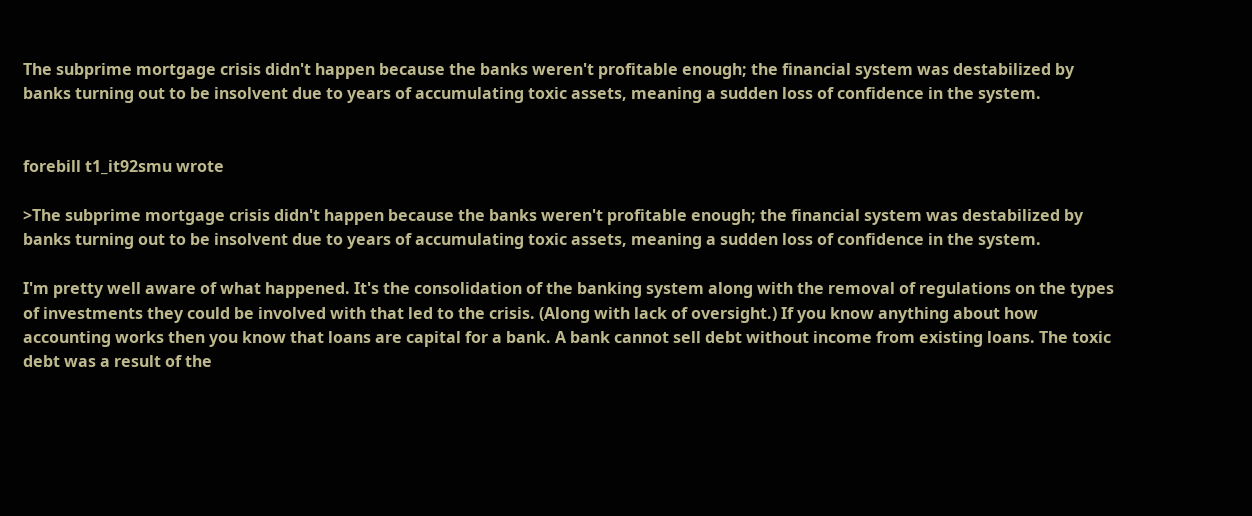The subprime mortgage crisis didn't happen because the banks weren't profitable enough; the financial system was destabilized by banks turning out to be insolvent due to years of accumulating toxic assets, meaning a sudden loss of confidence in the system.


forebill t1_it92smu wrote

>The subprime mortgage crisis didn't happen because the banks weren't profitable enough; the financial system was destabilized by banks turning out to be insolvent due to years of accumulating toxic assets, meaning a sudden loss of confidence in the system.

I'm pretty well aware of what happened. It's the consolidation of the banking system along with the removal of regulations on the types of investments they could be involved with that led to the crisis. (Along with lack of oversight.) If you know anything about how accounting works then you know that loans are capital for a bank. A bank cannot sell debt without income from existing loans. The toxic debt was a result of the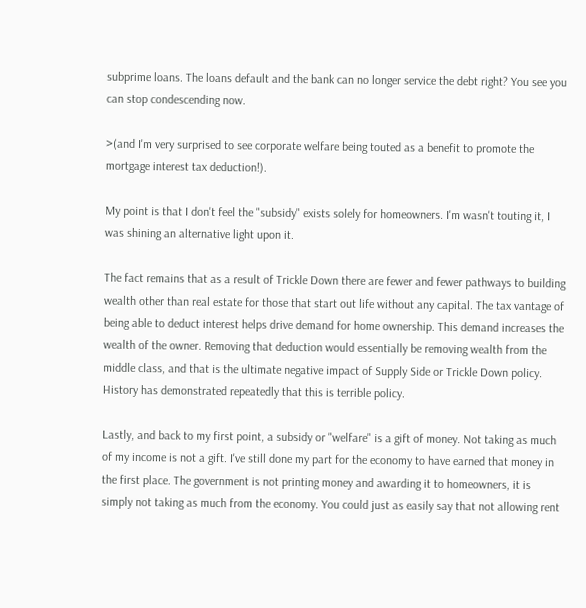subprime loans. The loans default and the bank can no longer service the debt right? You see you can stop condescending now.

>(and I'm very surprised to see corporate welfare being touted as a benefit to promote the mortgage interest tax deduction!).

My point is that I don't feel the "subsidy" exists solely for homeowners. I'm wasn't touting it, I was shining an alternative light upon it.

The fact remains that as a result of Trickle Down there are fewer and fewer pathways to building wealth other than real estate for those that start out life without any capital. The tax vantage of being able to deduct interest helps drive demand for home ownership. This demand increases the wealth of the owner. Removing that deduction would essentially be removing wealth from the middle class, and that is the ultimate negative impact of Supply Side or Trickle Down policy. History has demonstrated repeatedly that this is terrible policy.

Lastly, and back to my first point, a subsidy or "welfare" is a gift of money. Not taking as much of my income is not a gift. I've still done my part for the economy to have earned that money in the first place. The government is not printing money and awarding it to homeowners, it is simply not taking as much from the economy. You could just as easily say that not allowing rent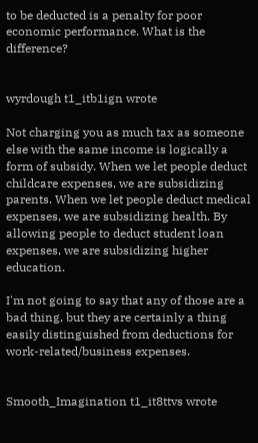to be deducted is a penalty for poor economic performance. What is the difference?


wyrdough t1_itb1ign wrote

Not charging you as much tax as someone else with the same income is logically a form of subsidy. When we let people deduct childcare expenses, we are subsidizing parents. When we let people deduct medical expenses, we are subsidizing health. By allowing people to deduct student loan expenses, we are subsidizing higher education.

I'm not going to say that any of those are a bad thing, but they are certainly a thing easily distinguished from deductions for work-related/business expenses.


Smooth_Imagination t1_it8ttvs wrote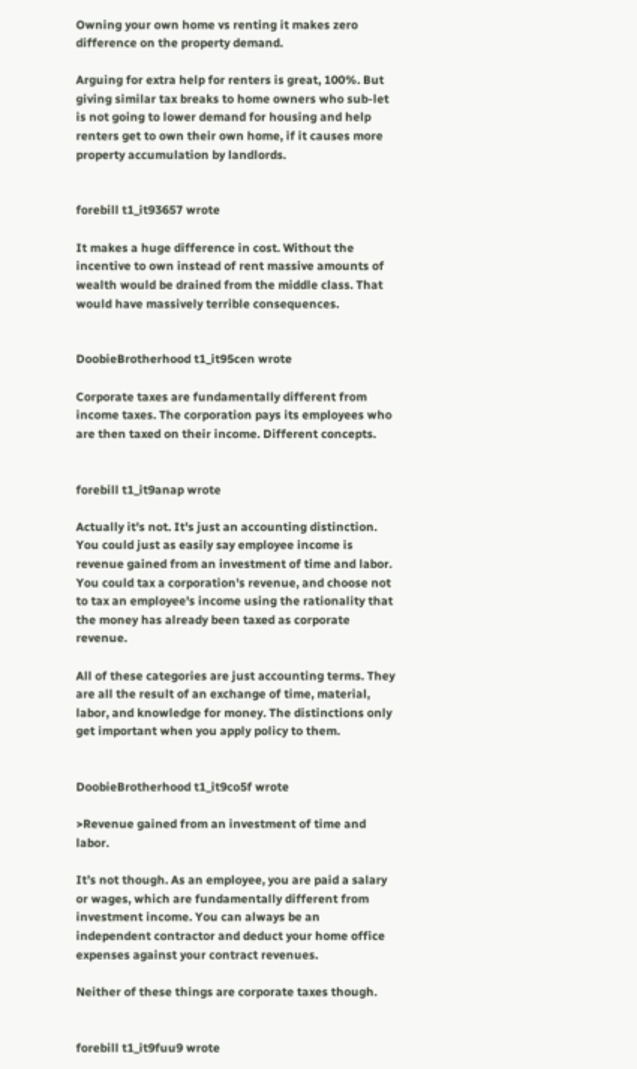Owning your own home vs renting it makes zero difference on the property demand.

Arguing for extra help for renters is great, 100%. But giving similar tax breaks to home owners who sub-let is not going to lower demand for housing and help renters get to own their own home, if it causes more property accumulation by landlords.


forebill t1_it93657 wrote

It makes a huge difference in cost. Without the incentive to own instead of rent massive amounts of wealth would be drained from the middle class. That would have massively terrible consequences.


DoobieBrotherhood t1_it95cen wrote

Corporate taxes are fundamentally different from income taxes. The corporation pays its employees who are then taxed on their income. Different concepts.


forebill t1_it9anap wrote

Actually it's not. It's just an accounting distinction. You could just as easily say employee income is revenue gained from an investment of time and labor. You could tax a corporation's revenue, and choose not to tax an employee's income using the rationality that the money has already been taxed as corporate revenue.

All of these categories are just accounting terms. They are all the result of an exchange of time, material, labor, and knowledge for money. The distinctions only get important when you apply policy to them.


DoobieBrotherhood t1_it9co5f wrote

>Revenue gained from an investment of time and labor.

It’s not though. As an employee, you are paid a salary or wages, which are fundamentally different from investment income. You can always be an independent contractor and deduct your home office expenses against your contract revenues.

Neither of these things are corporate taxes though.


forebill t1_it9fuu9 wrote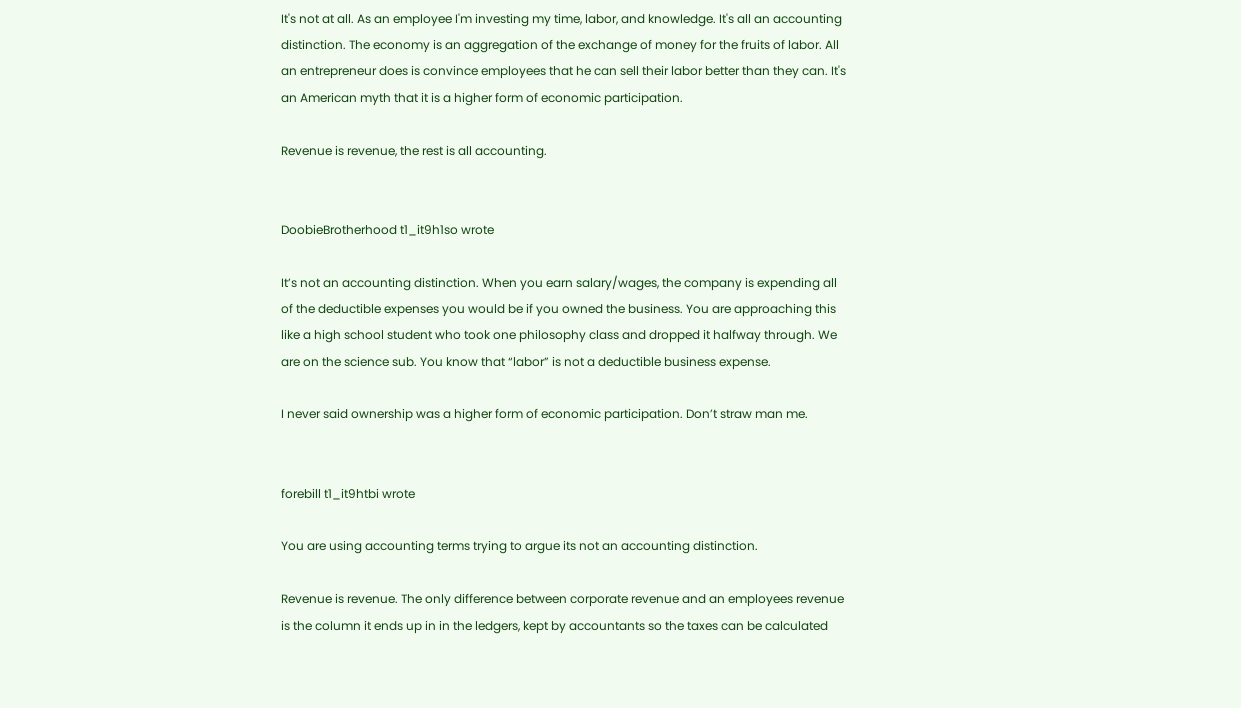It's not at all. As an employee I'm investing my time, labor, and knowledge. It's all an accounting distinction. The economy is an aggregation of the exchange of money for the fruits of labor. All an entrepreneur does is convince employees that he can sell their labor better than they can. It's an American myth that it is a higher form of economic participation.

Revenue is revenue, the rest is all accounting.


DoobieBrotherhood t1_it9h1so wrote

It’s not an accounting distinction. When you earn salary/wages, the company is expending all of the deductible expenses you would be if you owned the business. You are approaching this like a high school student who took one philosophy class and dropped it halfway through. We are on the science sub. You know that “labor” is not a deductible business expense.

I never said ownership was a higher form of economic participation. Don’t straw man me.


forebill t1_it9htbi wrote

You are using accounting terms trying to argue its not an accounting distinction.

Revenue is revenue. The only difference between corporate revenue and an employees revenue is the column it ends up in in the ledgers, kept by accountants so the taxes can be calculated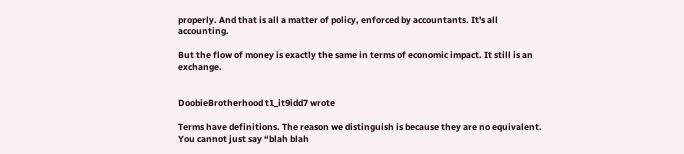properly. And that is all a matter of policy, enforced by accountants. It's all accounting.

But the flow of money is exactly the same in terms of economic impact. It still is an exchange.


DoobieBrotherhood t1_it9idd7 wrote

Terms have definitions. The reason we distinguish is because they are no equivalent. You cannot just say “blah blah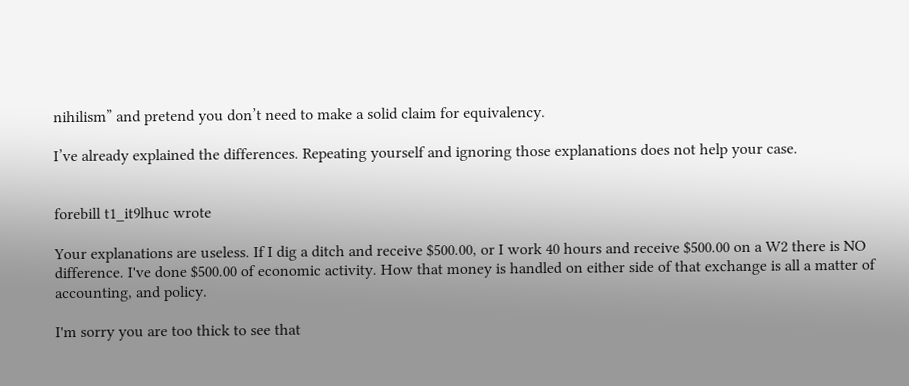nihilism” and pretend you don’t need to make a solid claim for equivalency.

I’ve already explained the differences. Repeating yourself and ignoring those explanations does not help your case.


forebill t1_it9lhuc wrote

Your explanations are useless. If I dig a ditch and receive $500.00, or I work 40 hours and receive $500.00 on a W2 there is NO difference. I've done $500.00 of economic activity. How that money is handled on either side of that exchange is all a matter of accounting, and policy.

I'm sorry you are too thick to see that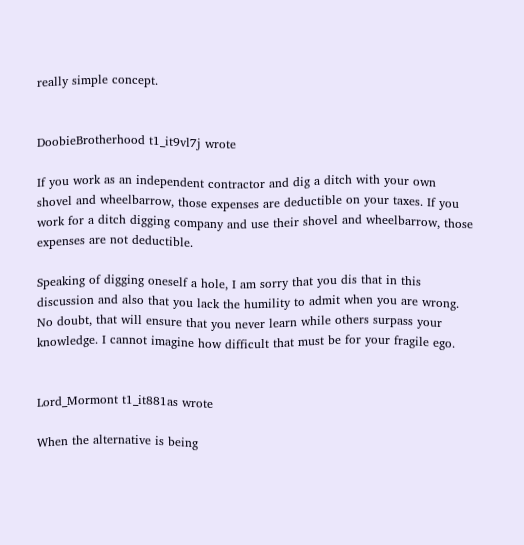really simple concept.


DoobieBrotherhood t1_it9vl7j wrote

If you work as an independent contractor and dig a ditch with your own shovel and wheelbarrow, those expenses are deductible on your taxes. If you work for a ditch digging company and use their shovel and wheelbarrow, those expenses are not deductible.

Speaking of digging oneself a hole, I am sorry that you dis that in this discussion and also that you lack the humility to admit when you are wrong. No doubt, that will ensure that you never learn while others surpass your knowledge. I cannot imagine how difficult that must be for your fragile ego.


Lord_Mormont t1_it881as wrote

When the alternative is being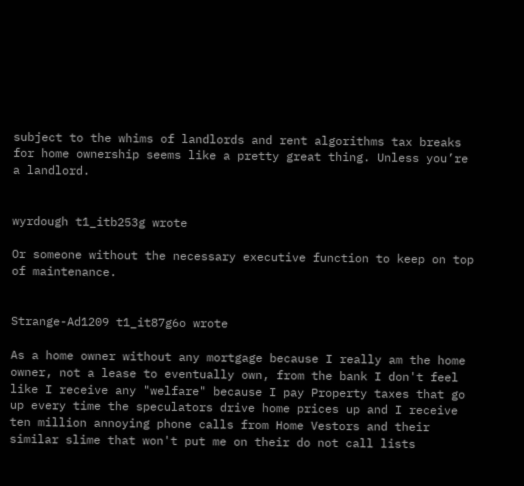subject to the whims of landlords and rent algorithms tax breaks for home ownership seems like a pretty great thing. Unless you’re a landlord.


wyrdough t1_itb253g wrote

Or someone without the necessary executive function to keep on top of maintenance.


Strange-Ad1209 t1_it87g6o wrote

As a home owner without any mortgage because I really am the home owner, not a lease to eventually own, from the bank I don't feel like I receive any "welfare" because I pay Property taxes that go up every time the speculators drive home prices up and I receive ten million annoying phone calls from Home Vestors and their similar slime that won't put me on their do not call lists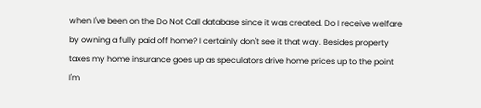when I've been on the Do Not Call database since it was created. Do I receive welfare by owning a fully paid off home? I certainly don't see it that way. Besides property taxes my home insurance goes up as speculators drive home prices up to the point I'm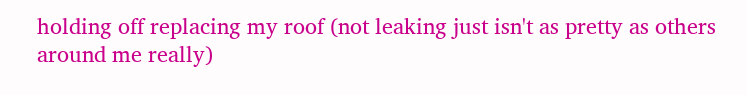holding off replacing my roof (not leaking just isn't as pretty as others around me really)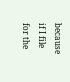because if I file for the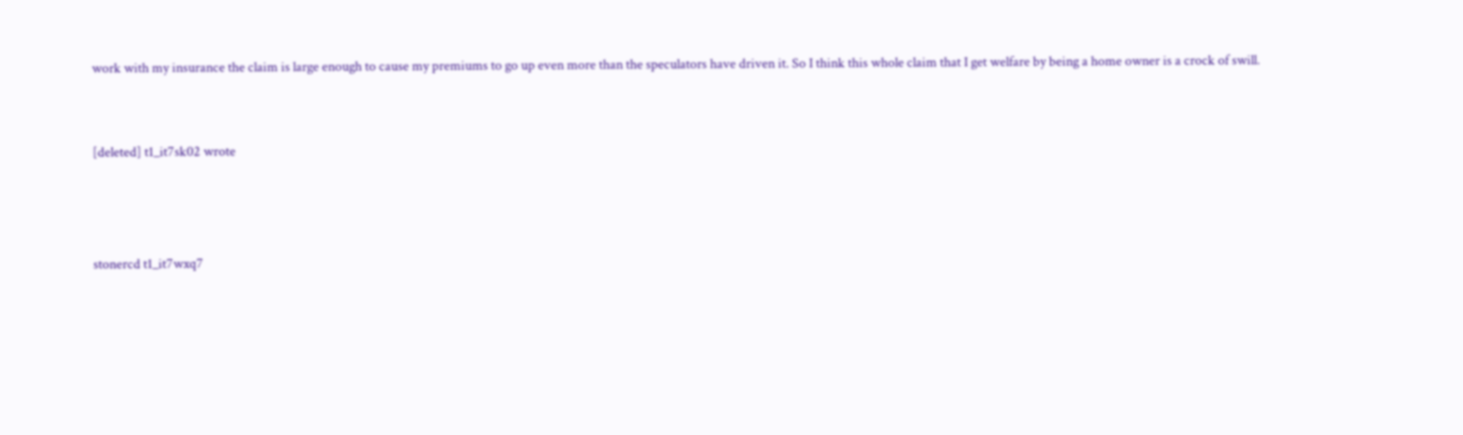work with my insurance the claim is large enough to cause my premiums to go up even more than the speculators have driven it. So I think this whole claim that I get welfare by being a home owner is a crock of swill.


[deleted] t1_it7sk02 wrote



stonercd t1_it7wxq7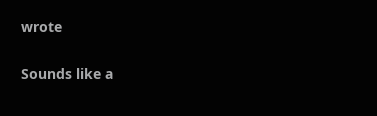wrote

Sounds like a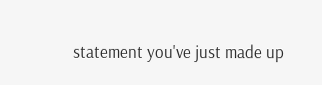statement you've just made up